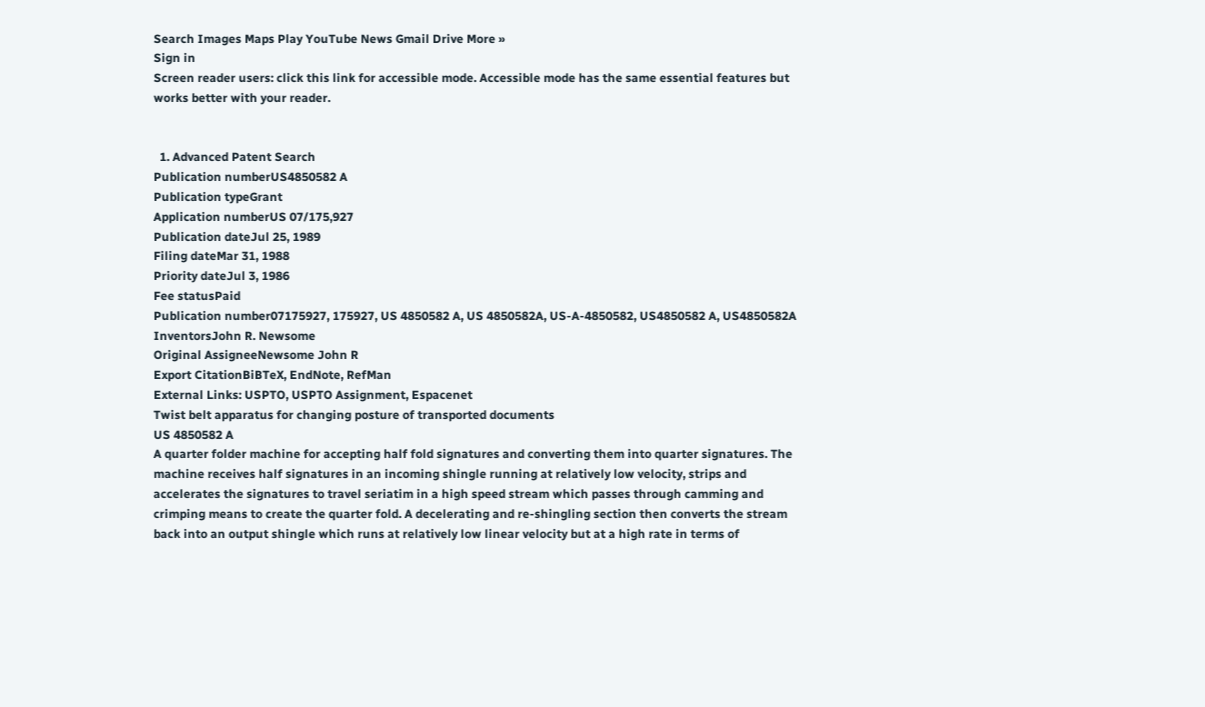Search Images Maps Play YouTube News Gmail Drive More »
Sign in
Screen reader users: click this link for accessible mode. Accessible mode has the same essential features but works better with your reader.


  1. Advanced Patent Search
Publication numberUS4850582 A
Publication typeGrant
Application numberUS 07/175,927
Publication dateJul 25, 1989
Filing dateMar 31, 1988
Priority dateJul 3, 1986
Fee statusPaid
Publication number07175927, 175927, US 4850582 A, US 4850582A, US-A-4850582, US4850582 A, US4850582A
InventorsJohn R. Newsome
Original AssigneeNewsome John R
Export CitationBiBTeX, EndNote, RefMan
External Links: USPTO, USPTO Assignment, Espacenet
Twist belt apparatus for changing posture of transported documents
US 4850582 A
A quarter folder machine for accepting half fold signatures and converting them into quarter signatures. The machine receives half signatures in an incoming shingle running at relatively low velocity, strips and accelerates the signatures to travel seriatim in a high speed stream which passes through camming and crimping means to create the quarter fold. A decelerating and re-shingling section then converts the stream back into an output shingle which runs at relatively low linear velocity but at a high rate in terms of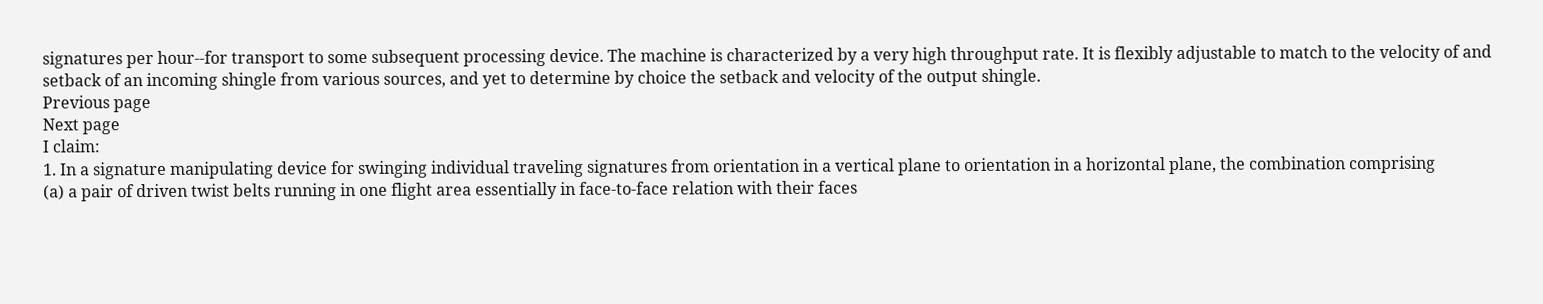signatures per hour--for transport to some subsequent processing device. The machine is characterized by a very high throughput rate. It is flexibly adjustable to match to the velocity of and setback of an incoming shingle from various sources, and yet to determine by choice the setback and velocity of the output shingle.
Previous page
Next page
I claim:
1. In a signature manipulating device for swinging individual traveling signatures from orientation in a vertical plane to orientation in a horizontal plane, the combination comprising
(a) a pair of driven twist belts running in one flight area essentially in face-to-face relation with their faces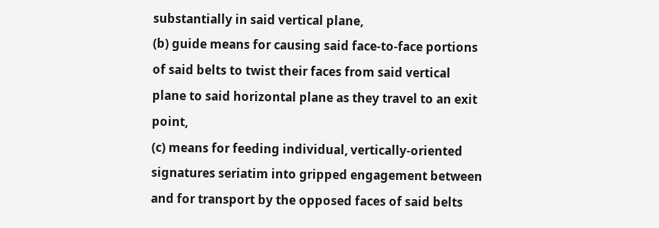substantially in said vertical plane,
(b) guide means for causing said face-to-face portions of said belts to twist their faces from said vertical plane to said horizontal plane as they travel to an exit point,
(c) means for feeding individual, vertically-oriented signatures seriatim into gripped engagement between and for transport by the opposed faces of said belts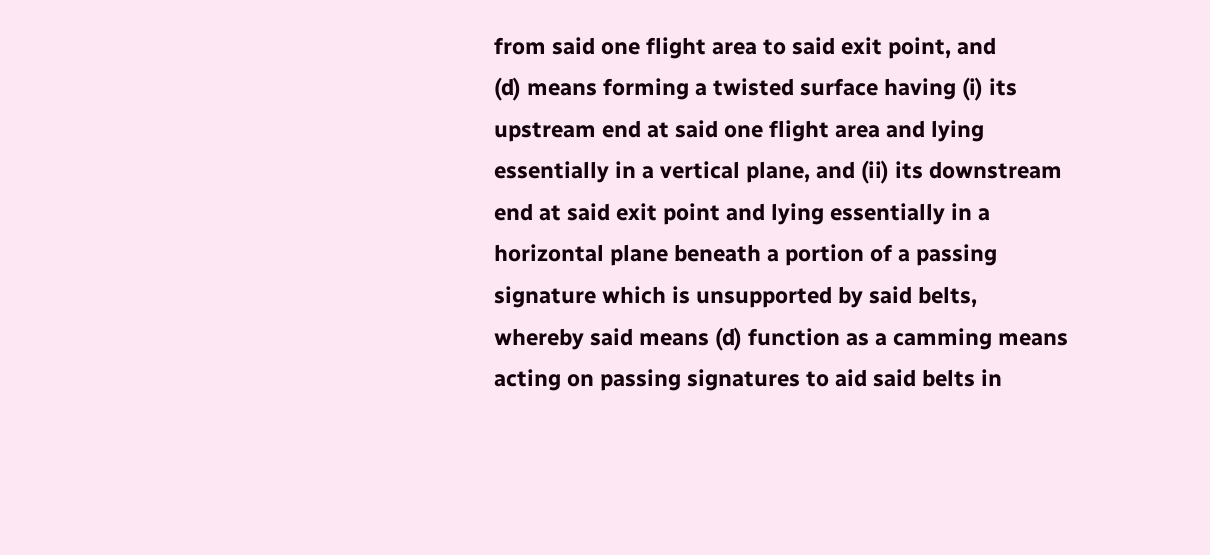from said one flight area to said exit point, and
(d) means forming a twisted surface having (i) its upstream end at said one flight area and lying essentially in a vertical plane, and (ii) its downstream end at said exit point and lying essentially in a horizontal plane beneath a portion of a passing signature which is unsupported by said belts,
whereby said means (d) function as a camming means acting on passing signatures to aid said belts in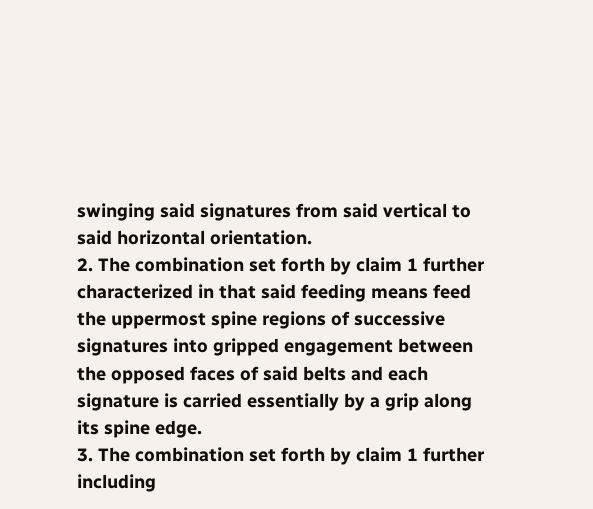swinging said signatures from said vertical to said horizontal orientation.
2. The combination set forth by claim 1 further characterized in that said feeding means feed the uppermost spine regions of successive signatures into gripped engagement between the opposed faces of said belts and each signature is carried essentially by a grip along its spine edge.
3. The combination set forth by claim 1 further including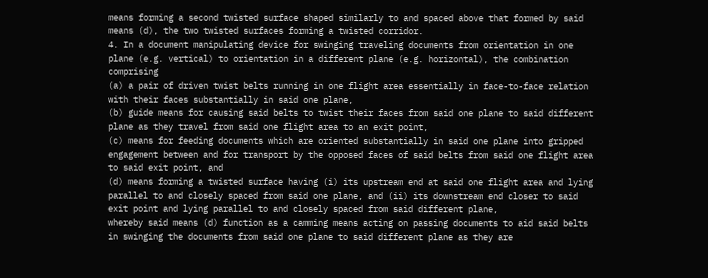means forming a second twisted surface shaped similarly to and spaced above that formed by said means (d), the two twisted surfaces forming a twisted corridor.
4. In a document manipulating device for swinging traveling documents from orientation in one plane (e.g. vertical) to orientation in a different plane (e.g. horizontal), the combination comprising
(a) a pair of driven twist belts running in one flight area essentially in face-to-face relation with their faces substantially in said one plane,
(b) guide means for causing said belts to twist their faces from said one plane to said different plane as they travel from said one flight area to an exit point,
(c) means for feeding documents which are oriented substantially in said one plane into gripped engagement between and for transport by the opposed faces of said belts from said one flight area to said exit point, and
(d) means forming a twisted surface having (i) its upstream end at said one flight area and lying parallel to and closely spaced from said one plane, and (ii) its downstream end closer to said exit point and lying parallel to and closely spaced from said different plane,
whereby said means (d) function as a camming means acting on passing documents to aid said belts in swinging the documents from said one plane to said different plane as they are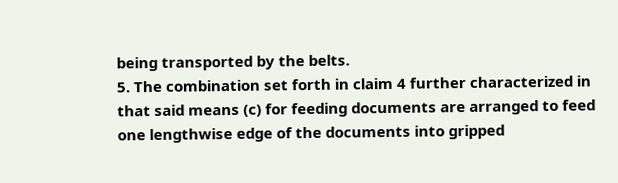being transported by the belts.
5. The combination set forth in claim 4 further characterized in that said means (c) for feeding documents are arranged to feed one lengthwise edge of the documents into gripped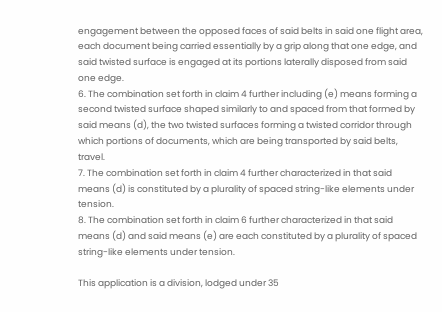engagement between the opposed faces of said belts in said one flight area, each document being carried essentially by a grip along that one edge, and said twisted surface is engaged at its portions laterally disposed from said one edge.
6. The combination set forth in claim 4 further including (e) means forming a second twisted surface shaped similarly to and spaced from that formed by said means (d), the two twisted surfaces forming a twisted corridor through which portions of documents, which are being transported by said belts, travel.
7. The combination set forth in claim 4 further characterized in that said means (d) is constituted by a plurality of spaced string-like elements under tension.
8. The combination set forth in claim 6 further characterized in that said means (d) and said means (e) are each constituted by a plurality of spaced string-like elements under tension.

This application is a division, lodged under 35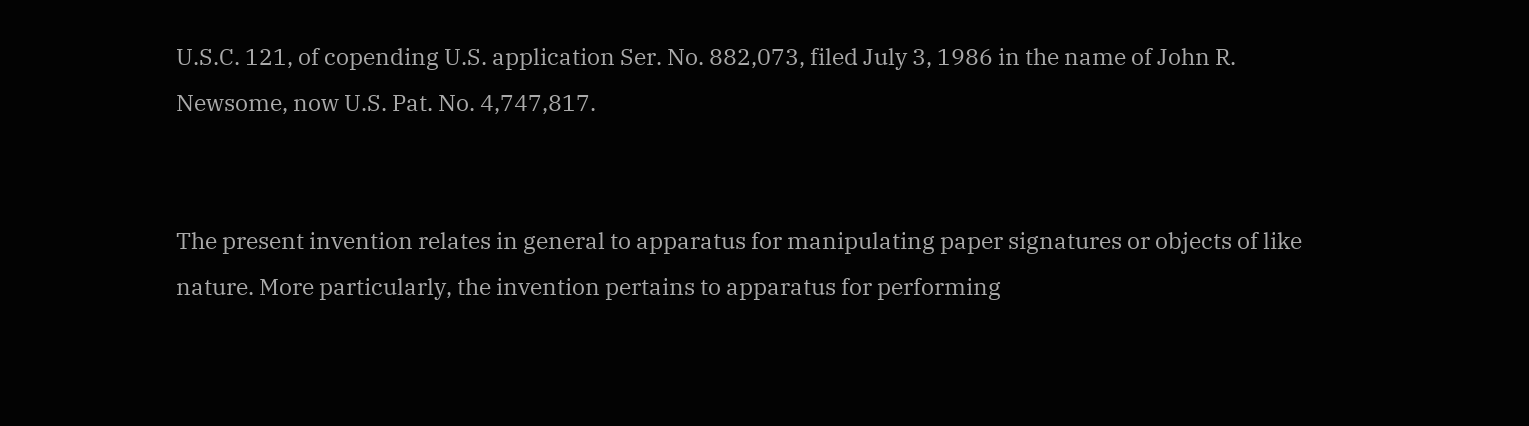U.S.C. 121, of copending U.S. application Ser. No. 882,073, filed July 3, 1986 in the name of John R. Newsome, now U.S. Pat. No. 4,747,817.


The present invention relates in general to apparatus for manipulating paper signatures or objects of like nature. More particularly, the invention pertains to apparatus for performing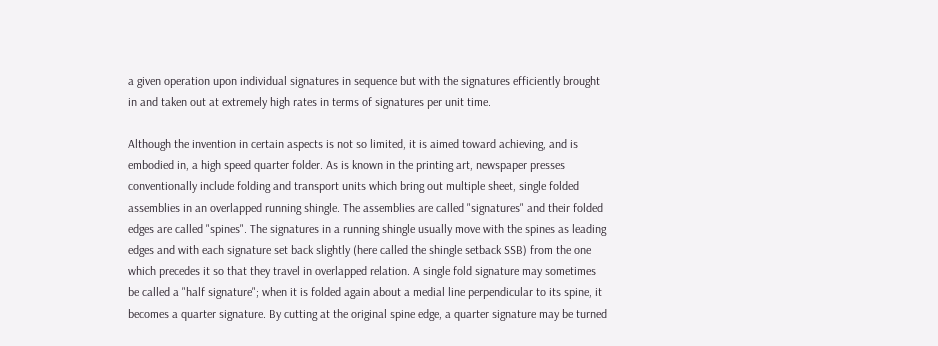a given operation upon individual signatures in sequence but with the signatures efficiently brought in and taken out at extremely high rates in terms of signatures per unit time.

Although the invention in certain aspects is not so limited, it is aimed toward achieving, and is embodied in, a high speed quarter folder. As is known in the printing art, newspaper presses conventionally include folding and transport units which bring out multiple sheet, single folded assemblies in an overlapped running shingle. The assemblies are called "signatures" and their folded edges are called "spines". The signatures in a running shingle usually move with the spines as leading edges and with each signature set back slightly (here called the shingle setback SSB) from the one which precedes it so that they travel in overlapped relation. A single fold signature may sometimes be called a "half signature"; when it is folded again about a medial line perpendicular to its spine, it becomes a quarter signature. By cutting at the original spine edge, a quarter signature may be turned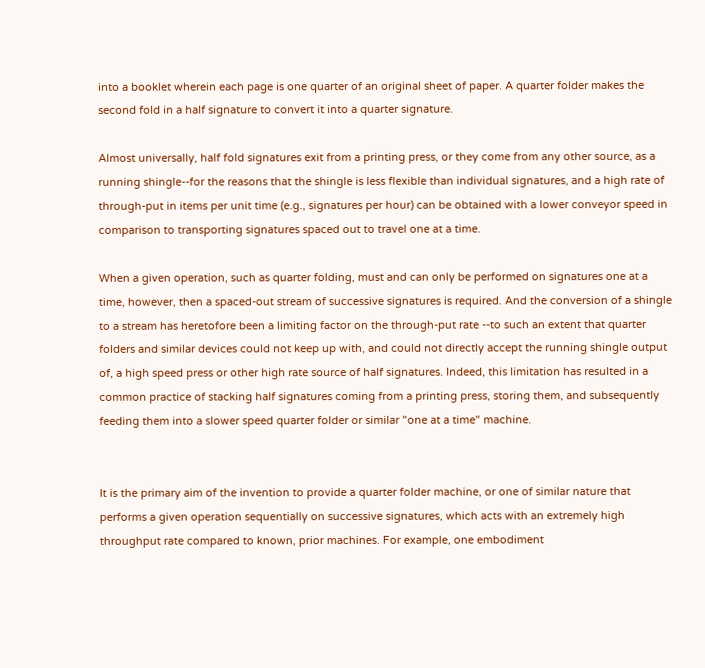into a booklet wherein each page is one quarter of an original sheet of paper. A quarter folder makes the second fold in a half signature to convert it into a quarter signature.

Almost universally, half fold signatures exit from a printing press, or they come from any other source, as a running shingle--for the reasons that the shingle is less flexible than individual signatures, and a high rate of through-put in items per unit time (e.g., signatures per hour) can be obtained with a lower conveyor speed in comparison to transporting signatures spaced out to travel one at a time.

When a given operation, such as quarter folding, must and can only be performed on signatures one at a time, however, then a spaced-out stream of successive signatures is required. And the conversion of a shingle to a stream has heretofore been a limiting factor on the through-put rate --to such an extent that quarter folders and similar devices could not keep up with, and could not directly accept the running shingle output of, a high speed press or other high rate source of half signatures. Indeed, this limitation has resulted in a common practice of stacking half signatures coming from a printing press, storing them, and subsequently feeding them into a slower speed quarter folder or similar "one at a time" machine.


It is the primary aim of the invention to provide a quarter folder machine, or one of similar nature that performs a given operation sequentially on successive signatures, which acts with an extremely high throughput rate compared to known, prior machines. For example, one embodiment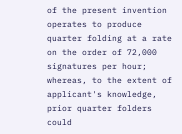of the present invention operates to produce quarter folding at a rate on the order of 72,000 signatures per hour; whereas, to the extent of applicant's knowledge, prior quarter folders could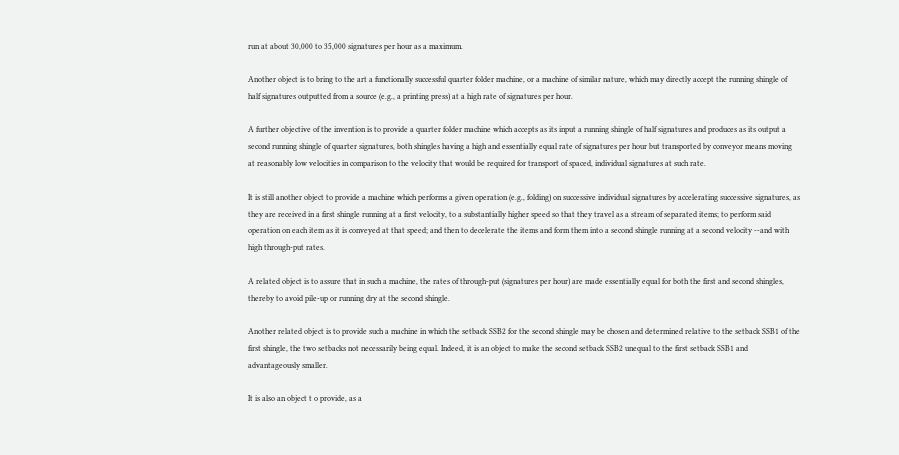run at about 30,000 to 35,000 signatures per hour as a maximum.

Another object is to bring to the art a functionally successful quarter folder machine, or a machine of similar nature, which may directly accept the running shingle of half signatures outputted from a source (e.g., a printing press) at a high rate of signatures per hour.

A further objective of the invention is to provide a quarter folder machine which accepts as its input a running shingle of half signatures and produces as its output a second running shingle of quarter signatures, both shingles having a high and essentially equal rate of signatures per hour but transported by conveyor means moving at reasonably low velocities in comparison to the velocity that would be required for transport of spaced, individual signatures at such rate.

It is still another object to provide a machine which performs a given operation (e.g., folding) on successive individual signatures by accelerating successive signatures, as they are received in a first shingle running at a first velocity, to a substantially higher speed so that they travel as a stream of separated items; to perform said operation on each item as it is conveyed at that speed; and then to decelerate the items and form them into a second shingle running at a second velocity --and with high through-put rates.

A related object is to assure that in such a machine, the rates of through-put (signatures per hour) are made essentially equal for both the first and second shingles, thereby to avoid pile-up or running dry at the second shingle.

Another related object is to provide such a machine in which the setback SSB2 for the second shingle may be chosen and determined relative to the setback SSB1 of the first shingle, the two setbacks not necessarily being equal. Indeed, it is an object to make the second setback SSB2 unequal to the first setback SSB1 and advantageously smaller.

It is also an object t o provide, as a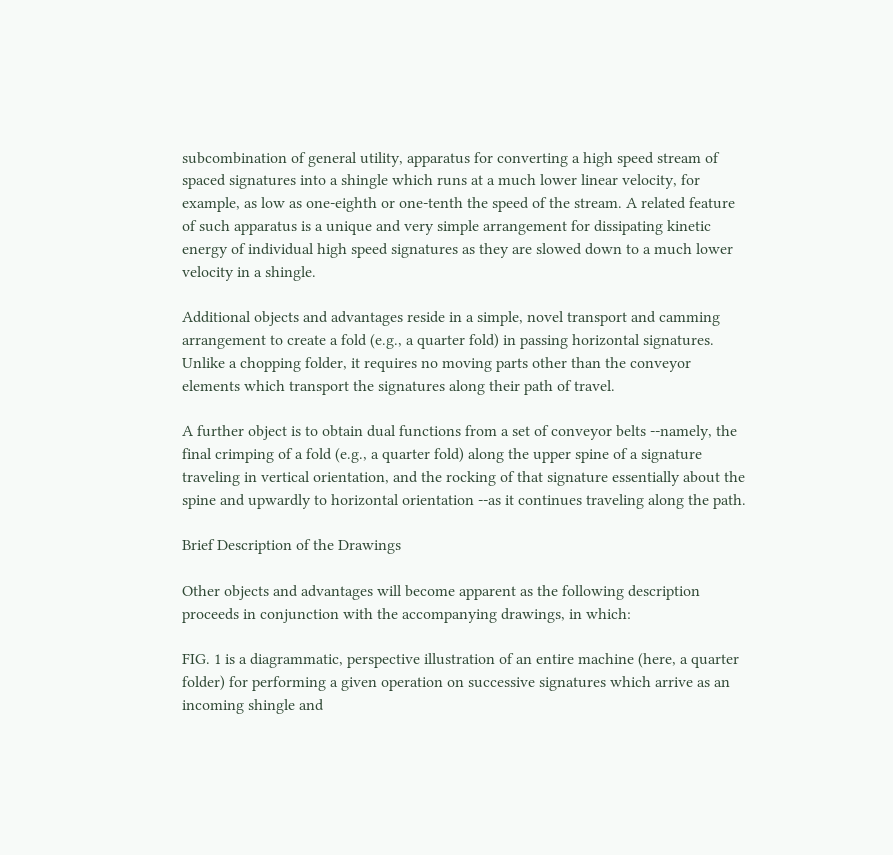subcombination of general utility, apparatus for converting a high speed stream of spaced signatures into a shingle which runs at a much lower linear velocity, for example, as low as one-eighth or one-tenth the speed of the stream. A related feature of such apparatus is a unique and very simple arrangement for dissipating kinetic energy of individual high speed signatures as they are slowed down to a much lower velocity in a shingle.

Additional objects and advantages reside in a simple, novel transport and camming arrangement to create a fold (e.g., a quarter fold) in passing horizontal signatures. Unlike a chopping folder, it requires no moving parts other than the conveyor elements which transport the signatures along their path of travel.

A further object is to obtain dual functions from a set of conveyor belts --namely, the final crimping of a fold (e.g., a quarter fold) along the upper spine of a signature traveling in vertical orientation, and the rocking of that signature essentially about the spine and upwardly to horizontal orientation --as it continues traveling along the path.

Brief Description of the Drawings

Other objects and advantages will become apparent as the following description proceeds in conjunction with the accompanying drawings, in which:

FIG. 1 is a diagrammatic, perspective illustration of an entire machine (here, a quarter folder) for performing a given operation on successive signatures which arrive as an incoming shingle and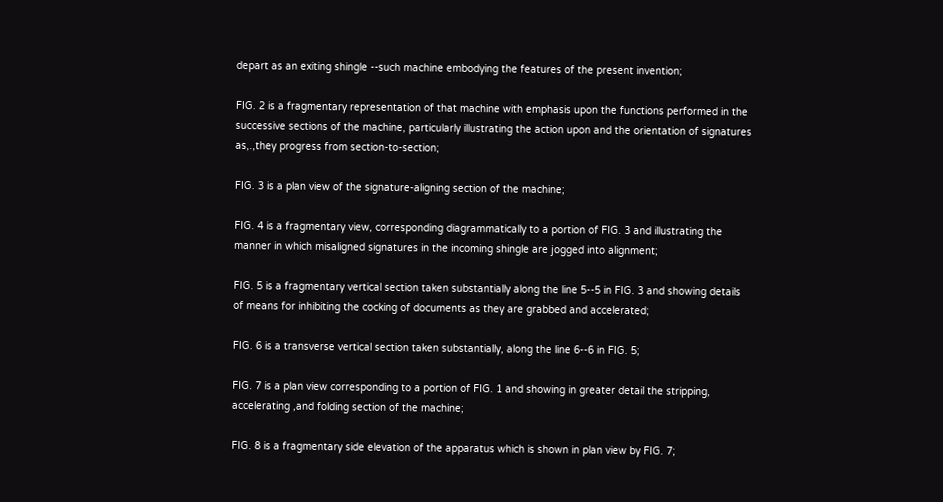depart as an exiting shingle --such machine embodying the features of the present invention;

FIG. 2 is a fragmentary representation of that machine with emphasis upon the functions performed in the successive sections of the machine, particularly illustrating the action upon and the orientation of signatures as,.,they progress from section-to-section;

FIG. 3 is a plan view of the signature-aligning section of the machine;

FIG. 4 is a fragmentary view, corresponding diagrammatically to a portion of FIG. 3 and illustrating the manner in which misaligned signatures in the incoming shingle are jogged into alignment;

FIG. 5 is a fragmentary vertical section taken substantially along the line 5--5 in FIG. 3 and showing details of means for inhibiting the cocking of documents as they are grabbed and accelerated;

FIG. 6 is a transverse vertical section taken substantially, along the line 6--6 in FIG. 5;

FIG. 7 is a plan view corresponding to a portion of FIG. 1 and showing in greater detail the stripping, accelerating ,and folding section of the machine;

FIG. 8 is a fragmentary side elevation of the apparatus which is shown in plan view by FIG. 7;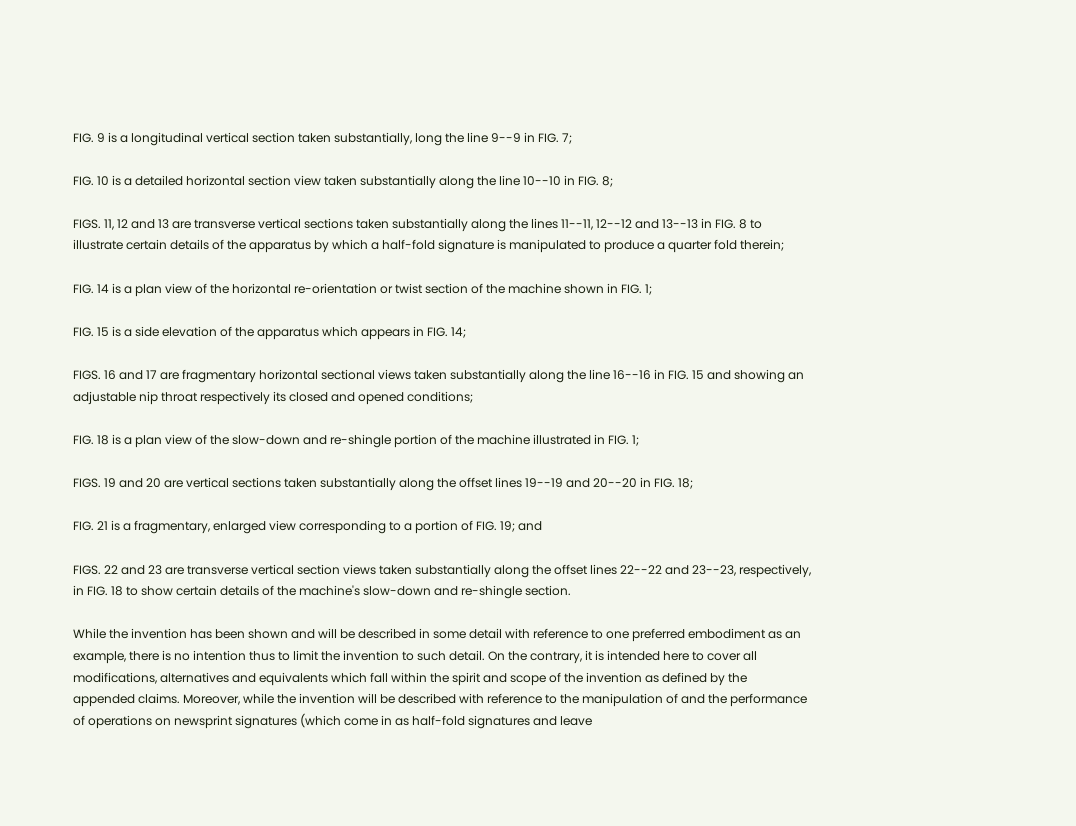FIG. 9 is a longitudinal vertical section taken substantially, long the line 9--9 in FIG. 7;

FIG. 10 is a detailed horizontal section view taken substantially along the line 10--10 in FIG. 8;

FIGS. 11, 12 and 13 are transverse vertical sections taken substantially along the lines 11--11, 12--12 and 13--13 in FIG. 8 to illustrate certain details of the apparatus by which a half-fold signature is manipulated to produce a quarter fold therein;

FIG. 14 is a plan view of the horizontal re-orientation or twist section of the machine shown in FIG. 1;

FIG. 15 is a side elevation of the apparatus which appears in FIG. 14;

FIGS. 16 and 17 are fragmentary horizontal sectional views taken substantially along the line 16--16 in FIG. 15 and showing an adjustable nip throat respectively its closed and opened conditions;

FIG. 18 is a plan view of the slow-down and re-shingle portion of the machine illustrated in FIG. 1;

FIGS. 19 and 20 are vertical sections taken substantially along the offset lines 19--19 and 20--20 in FIG. 18;

FIG. 21 is a fragmentary, enlarged view corresponding to a portion of FIG. 19; and

FIGS. 22 and 23 are transverse vertical section views taken substantially along the offset lines 22--22 and 23--23, respectively, in FIG. 18 to show certain details of the machine's slow-down and re-shingle section.

While the invention has been shown and will be described in some detail with reference to one preferred embodiment as an example, there is no intention thus to limit the invention to such detail. On the contrary, it is intended here to cover all modifications, alternatives and equivalents which fall within the spirit and scope of the invention as defined by the appended claims. Moreover, while the invention will be described with reference to the manipulation of and the performance of operations on newsprint signatures (which come in as half-fold signatures and leave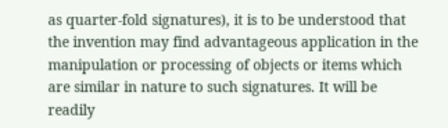as quarter-fold signatures), it is to be understood that the invention may find advantageous application in the manipulation or processing of objects or items which are similar in nature to such signatures. It will be readily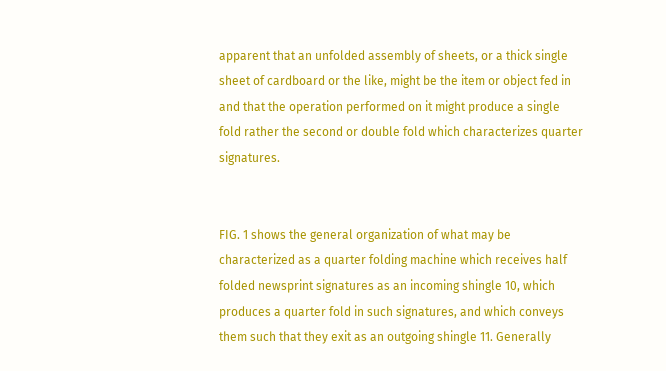apparent that an unfolded assembly of sheets, or a thick single sheet of cardboard or the like, might be the item or object fed in and that the operation performed on it might produce a single fold rather the second or double fold which characterizes quarter signatures.


FIG. 1 shows the general organization of what may be characterized as a quarter folding machine which receives half folded newsprint signatures as an incoming shingle 10, which produces a quarter fold in such signatures, and which conveys them such that they exit as an outgoing shingle 11. Generally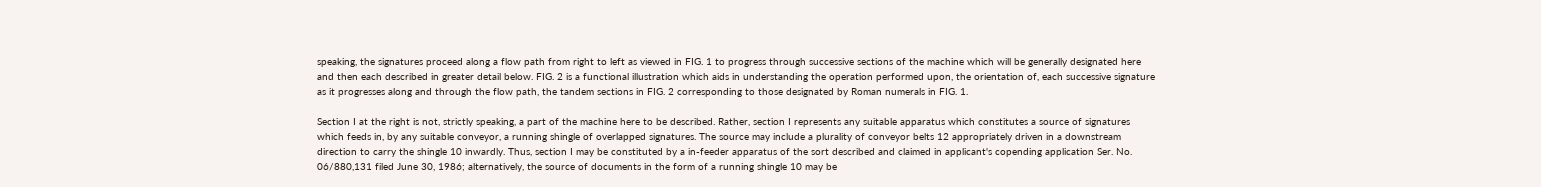speaking, the signatures proceed along a flow path from right to left as viewed in FIG. 1 to progress through successive sections of the machine which will be generally designated here and then each described in greater detail below. FIG. 2 is a functional illustration which aids in understanding the operation performed upon, the orientation of, each successive signature as it progresses along and through the flow path, the tandem sections in FIG. 2 corresponding to those designated by Roman numerals in FIG. 1.

Section I at the right is not, strictly speaking, a part of the machine here to be described. Rather, section I represents any suitable apparatus which constitutes a source of signatures which feeds in, by any suitable conveyor, a running shingle of overlapped signatures. The source may include a plurality of conveyor belts 12 appropriately driven in a downstream direction to carry the shingle 10 inwardly. Thus, section I may be constituted by a in-feeder apparatus of the sort described and claimed in applicant's copending application Ser. No. 06/880,131 filed June 30, 1986; alternatively, the source of documents in the form of a running shingle 10 may be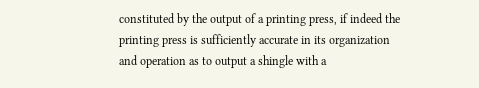constituted by the output of a printing press, if indeed the printing press is sufficiently accurate in its organization and operation as to output a shingle with a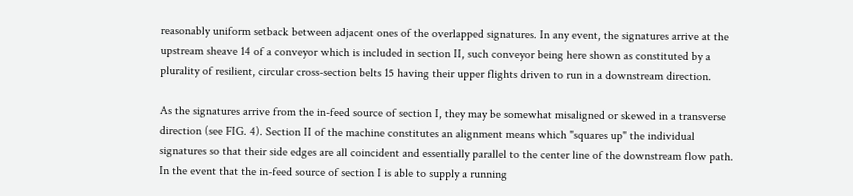reasonably uniform setback between adjacent ones of the overlapped signatures. In any event, the signatures arrive at the upstream sheave 14 of a conveyor which is included in section II, such conveyor being here shown as constituted by a plurality of resilient, circular cross-section belts 15 having their upper flights driven to run in a downstream direction.

As the signatures arrive from the in-feed source of section I, they may be somewhat misaligned or skewed in a transverse direction (see FIG. 4). Section II of the machine constitutes an alignment means which "squares up" the individual signatures so that their side edges are all coincident and essentially parallel to the center line of the downstream flow path. In the event that the in-feed source of section I is able to supply a running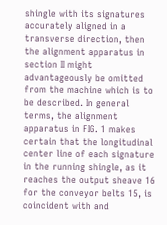shingle with its signatures accurately aligned in a transverse direction, then the alignment apparatus in section II might advantageously be omitted from the machine which is to be described. In general terms, the alignment apparatus in FIG. 1 makes certain that the longitudinal center line of each signature in the running shingle, as it reaches the output sheave 16 for the conveyor belts 15, is coincident with and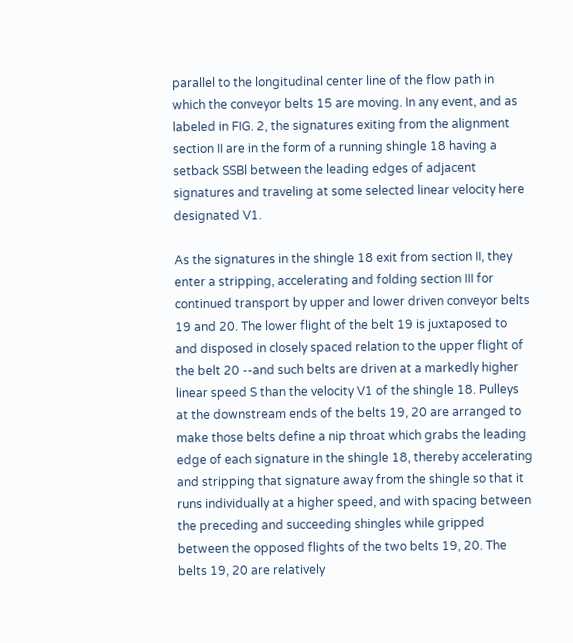parallel to the longitudinal center line of the flow path in which the conveyor belts 15 are moving. In any event, and as labeled in FIG. 2, the signatures exiting from the alignment section II are in the form of a running shingle 18 having a setback SSBl between the leading edges of adjacent signatures and traveling at some selected linear velocity here designated V1.

As the signatures in the shingle 18 exit from section II, they enter a stripping, accelerating and folding section III for continued transport by upper and lower driven conveyor belts 19 and 20. The lower flight of the belt 19 is juxtaposed to and disposed in closely spaced relation to the upper flight of the belt 20 --and such belts are driven at a markedly higher linear speed S than the velocity V1 of the shingle 18. Pulleys at the downstream ends of the belts 19, 20 are arranged to make those belts define a nip throat which grabs the leading edge of each signature in the shingle 18, thereby accelerating and stripping that signature away from the shingle so that it runs individually at a higher speed, and with spacing between the preceding and succeeding shingles while gripped between the opposed flights of the two belts 19, 20. The belts 19, 20 are relatively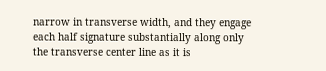narrow in transverse width, and they engage each half signature substantially along only the transverse center line as it is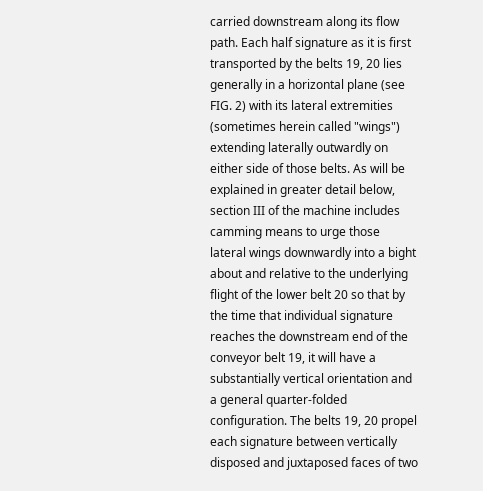carried downstream along its flow path. Each half signature as it is first transported by the belts 19, 20 lies generally in a horizontal plane (see FIG. 2) with its lateral extremities (sometimes herein called "wings") extending laterally outwardly on either side of those belts. As will be explained in greater detail below, section III of the machine includes camming means to urge those lateral wings downwardly into a bight about and relative to the underlying flight of the lower belt 20 so that by the time that individual signature reaches the downstream end of the conveyor belt 19, it will have a substantially vertical orientation and a general quarter-folded configuration. The belts 19, 20 propel each signature between vertically disposed and juxtaposed faces of two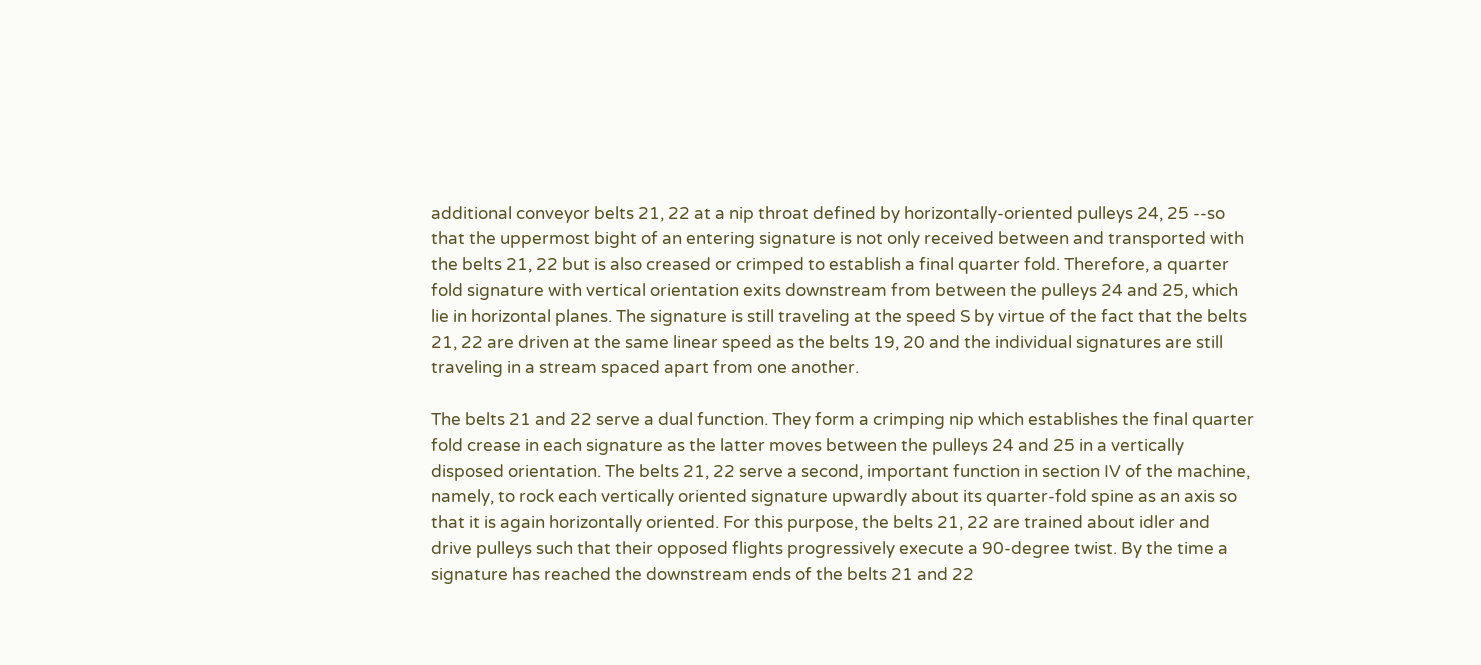additional conveyor belts 21, 22 at a nip throat defined by horizontally-oriented pulleys 24, 25 --so that the uppermost bight of an entering signature is not only received between and transported with the belts 21, 22 but is also creased or crimped to establish a final quarter fold. Therefore, a quarter fold signature with vertical orientation exits downstream from between the pulleys 24 and 25, which lie in horizontal planes. The signature is still traveling at the speed S by virtue of the fact that the belts 21, 22 are driven at the same linear speed as the belts 19, 20 and the individual signatures are still traveling in a stream spaced apart from one another.

The belts 21 and 22 serve a dual function. They form a crimping nip which establishes the final quarter fold crease in each signature as the latter moves between the pulleys 24 and 25 in a vertically disposed orientation. The belts 21, 22 serve a second, important function in section IV of the machine, namely, to rock each vertically oriented signature upwardly about its quarter-fold spine as an axis so that it is again horizontally oriented. For this purpose, the belts 21, 22 are trained about idler and drive pulleys such that their opposed flights progressively execute a 90-degree twist. By the time a signature has reached the downstream ends of the belts 21 and 22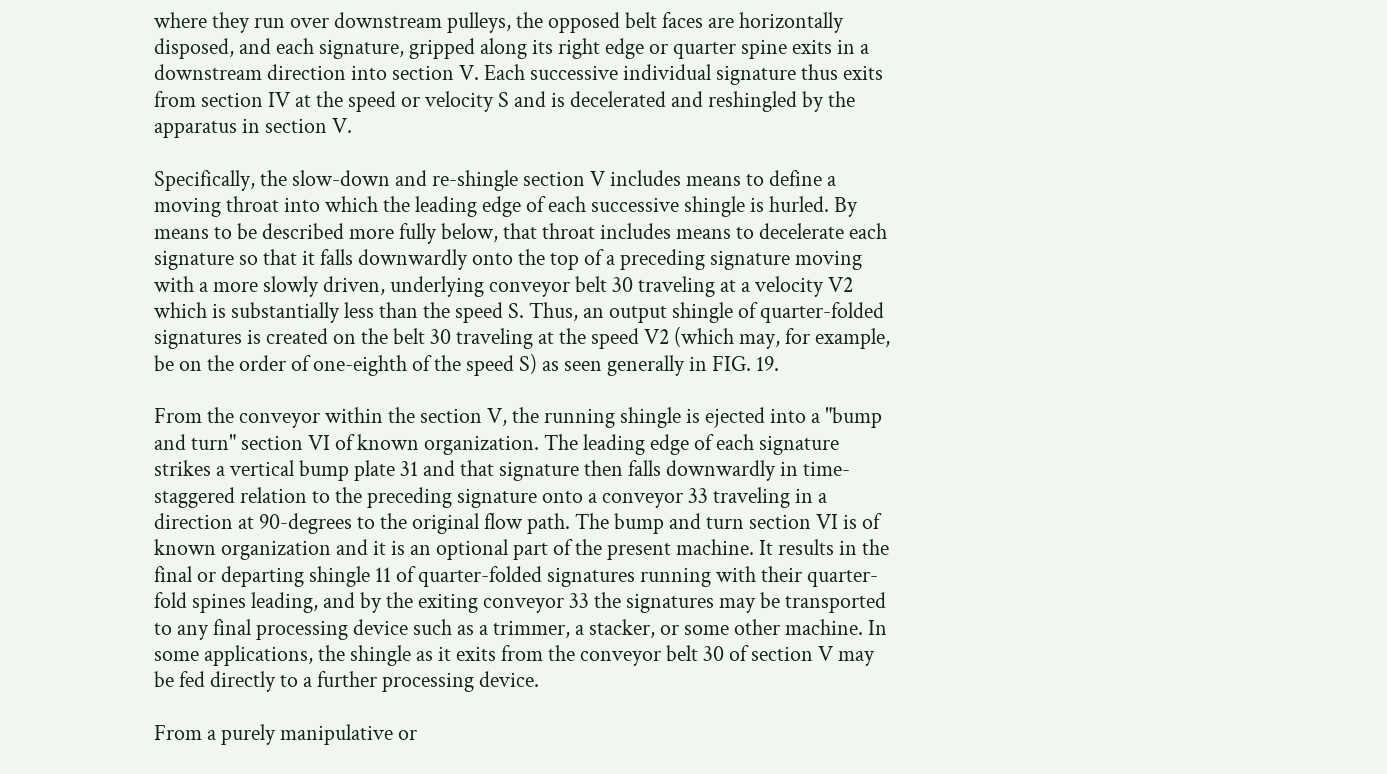where they run over downstream pulleys, the opposed belt faces are horizontally disposed, and each signature, gripped along its right edge or quarter spine exits in a downstream direction into section V. Each successive individual signature thus exits from section IV at the speed or velocity S and is decelerated and reshingled by the apparatus in section V.

Specifically, the slow-down and re-shingle section V includes means to define a moving throat into which the leading edge of each successive shingle is hurled. By means to be described more fully below, that throat includes means to decelerate each signature so that it falls downwardly onto the top of a preceding signature moving with a more slowly driven, underlying conveyor belt 30 traveling at a velocity V2 which is substantially less than the speed S. Thus, an output shingle of quarter-folded signatures is created on the belt 30 traveling at the speed V2 (which may, for example, be on the order of one-eighth of the speed S) as seen generally in FIG. 19.

From the conveyor within the section V, the running shingle is ejected into a "bump and turn" section VI of known organization. The leading edge of each signature strikes a vertical bump plate 31 and that signature then falls downwardly in time-staggered relation to the preceding signature onto a conveyor 33 traveling in a direction at 90-degrees to the original flow path. The bump and turn section VI is of known organization and it is an optional part of the present machine. It results in the final or departing shingle 11 of quarter-folded signatures running with their quarter-fold spines leading, and by the exiting conveyor 33 the signatures may be transported to any final processing device such as a trimmer, a stacker, or some other machine. In some applications, the shingle as it exits from the conveyor belt 30 of section V may be fed directly to a further processing device.

From a purely manipulative or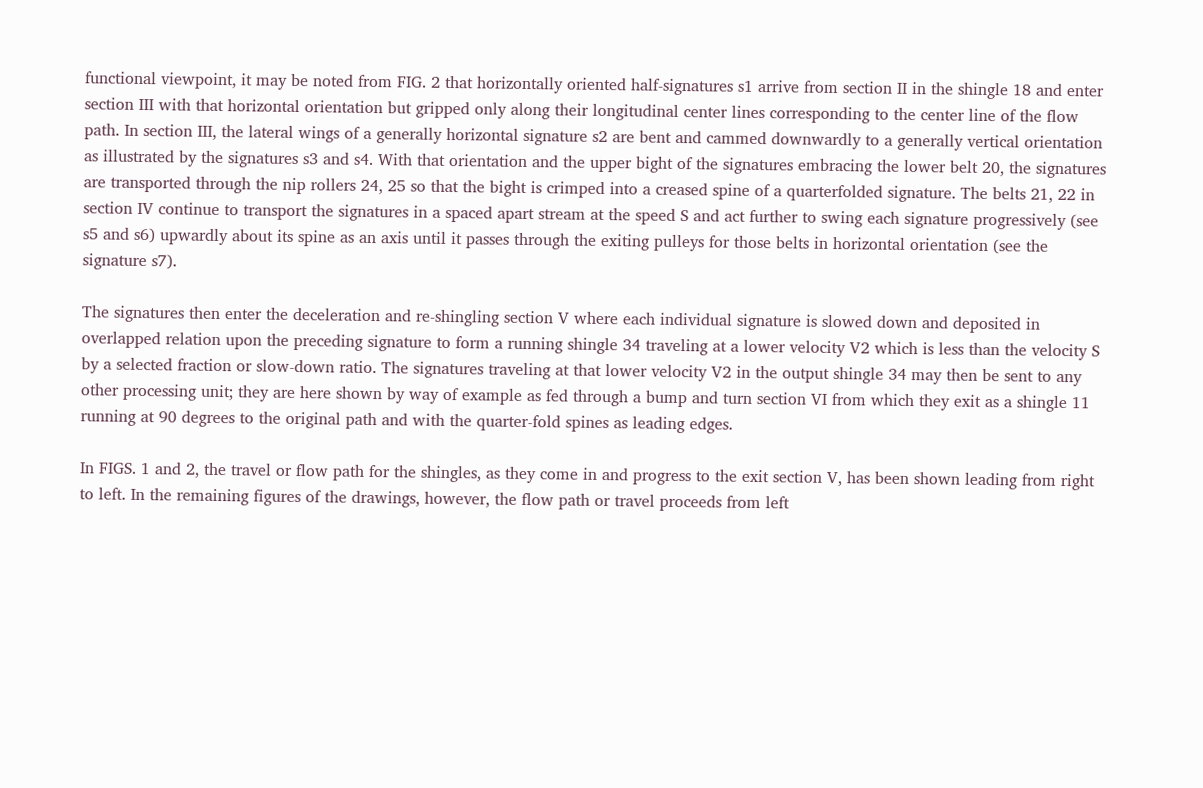functional viewpoint, it may be noted from FIG. 2 that horizontally oriented half-signatures s1 arrive from section II in the shingle 18 and enter section III with that horizontal orientation but gripped only along their longitudinal center lines corresponding to the center line of the flow path. In section III, the lateral wings of a generally horizontal signature s2 are bent and cammed downwardly to a generally vertical orientation as illustrated by the signatures s3 and s4. With that orientation and the upper bight of the signatures embracing the lower belt 20, the signatures are transported through the nip rollers 24, 25 so that the bight is crimped into a creased spine of a quarterfolded signature. The belts 21, 22 in section IV continue to transport the signatures in a spaced apart stream at the speed S and act further to swing each signature progressively (see s5 and s6) upwardly about its spine as an axis until it passes through the exiting pulleys for those belts in horizontal orientation (see the signature s7).

The signatures then enter the deceleration and re-shingling section V where each individual signature is slowed down and deposited in overlapped relation upon the preceding signature to form a running shingle 34 traveling at a lower velocity V2 which is less than the velocity S by a selected fraction or slow-down ratio. The signatures traveling at that lower velocity V2 in the output shingle 34 may then be sent to any other processing unit; they are here shown by way of example as fed through a bump and turn section VI from which they exit as a shingle 11 running at 90 degrees to the original path and with the quarter-fold spines as leading edges.

In FIGS. 1 and 2, the travel or flow path for the shingles, as they come in and progress to the exit section V, has been shown leading from right to left. In the remaining figures of the drawings, however, the flow path or travel proceeds from left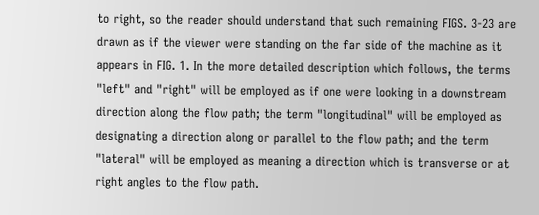to right, so the reader should understand that such remaining FIGS. 3-23 are drawn as if the viewer were standing on the far side of the machine as it appears in FIG. 1. In the more detailed description which follows, the terms "left" and "right" will be employed as if one were looking in a downstream direction along the flow path; the term "longitudinal" will be employed as designating a direction along or parallel to the flow path; and the term "lateral" will be employed as meaning a direction which is transverse or at right angles to the flow path.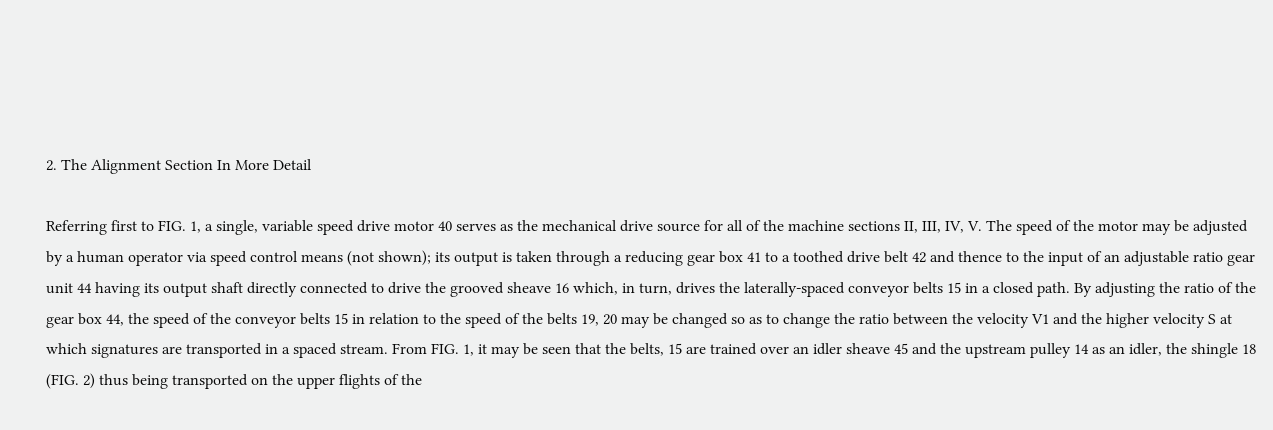2. The Alignment Section In More Detail

Referring first to FIG. 1, a single, variable speed drive motor 40 serves as the mechanical drive source for all of the machine sections II, III, IV, V. The speed of the motor may be adjusted by a human operator via speed control means (not shown); its output is taken through a reducing gear box 41 to a toothed drive belt 42 and thence to the input of an adjustable ratio gear unit 44 having its output shaft directly connected to drive the grooved sheave 16 which, in turn, drives the laterally-spaced conveyor belts 15 in a closed path. By adjusting the ratio of the gear box 44, the speed of the conveyor belts 15 in relation to the speed of the belts 19, 20 may be changed so as to change the ratio between the velocity V1 and the higher velocity S at which signatures are transported in a spaced stream. From FIG. 1, it may be seen that the belts, 15 are trained over an idler sheave 45 and the upstream pulley 14 as an idler, the shingle 18 (FIG. 2) thus being transported on the upper flights of the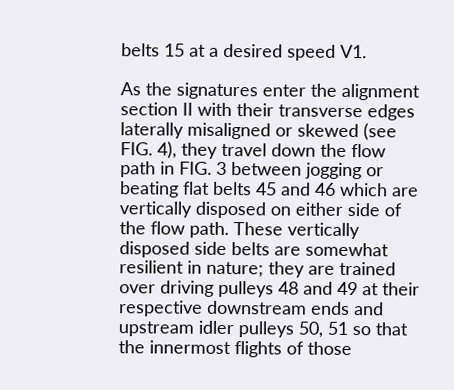belts 15 at a desired speed V1.

As the signatures enter the alignment section II with their transverse edges laterally misaligned or skewed (see FIG. 4), they travel down the flow path in FIG. 3 between jogging or beating flat belts 45 and 46 which are vertically disposed on either side of the flow path. These vertically disposed side belts are somewhat resilient in nature; they are trained over driving pulleys 48 and 49 at their respective downstream ends and upstream idler pulleys 50, 51 so that the innermost flights of those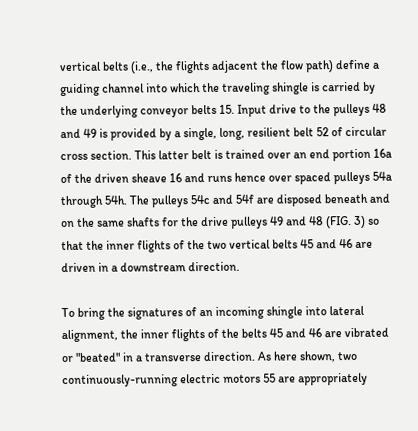vertical belts (i.e., the flights adjacent the flow path) define a guiding channel into which the traveling shingle is carried by the underlying conveyor belts 15. Input drive to the pulleys 48 and 49 is provided by a single, long, resilient belt 52 of circular cross section. This latter belt is trained over an end portion 16a of the driven sheave 16 and runs hence over spaced pulleys 54a through 54h. The pulleys 54c and 54f are disposed beneath and on the same shafts for the drive pulleys 49 and 48 (FIG. 3) so that the inner flights of the two vertical belts 45 and 46 are driven in a downstream direction.

To bring the signatures of an incoming shingle into lateral alignment, the inner flights of the belts 45 and 46 are vibrated or "beated" in a transverse direction. As here shown, two continuously-running electric motors 55 are appropriately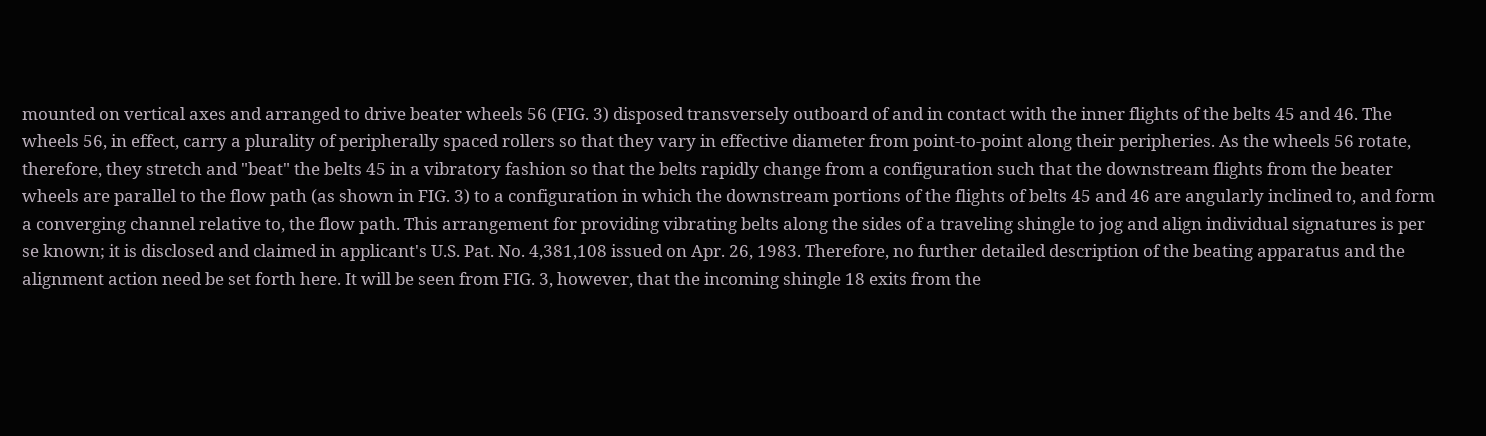mounted on vertical axes and arranged to drive beater wheels 56 (FIG. 3) disposed transversely outboard of and in contact with the inner flights of the belts 45 and 46. The wheels 56, in effect, carry a plurality of peripherally spaced rollers so that they vary in effective diameter from point-to-point along their peripheries. As the wheels 56 rotate, therefore, they stretch and "beat" the belts 45 in a vibratory fashion so that the belts rapidly change from a configuration such that the downstream flights from the beater wheels are parallel to the flow path (as shown in FIG. 3) to a configuration in which the downstream portions of the flights of belts 45 and 46 are angularly inclined to, and form a converging channel relative to, the flow path. This arrangement for providing vibrating belts along the sides of a traveling shingle to jog and align individual signatures is per se known; it is disclosed and claimed in applicant's U.S. Pat. No. 4,381,108 issued on Apr. 26, 1983. Therefore, no further detailed description of the beating apparatus and the alignment action need be set forth here. It will be seen from FIG. 3, however, that the incoming shingle 18 exits from the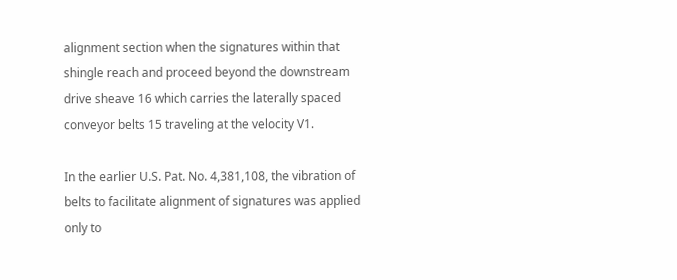alignment section when the signatures within that shingle reach and proceed beyond the downstream drive sheave 16 which carries the laterally spaced conveyor belts 15 traveling at the velocity V1.

In the earlier U.S. Pat. No. 4,381,108, the vibration of belts to facilitate alignment of signatures was applied only to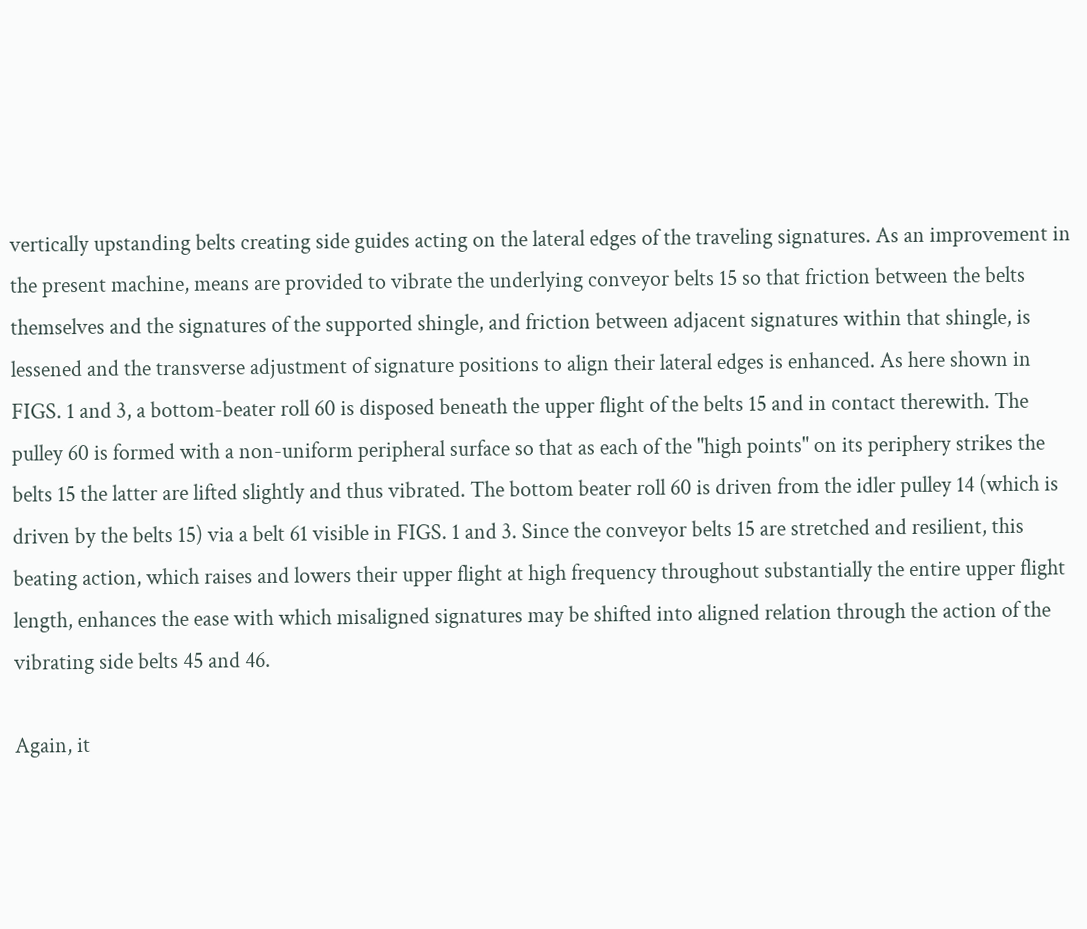vertically upstanding belts creating side guides acting on the lateral edges of the traveling signatures. As an improvement in the present machine, means are provided to vibrate the underlying conveyor belts 15 so that friction between the belts themselves and the signatures of the supported shingle, and friction between adjacent signatures within that shingle, is lessened and the transverse adjustment of signature positions to align their lateral edges is enhanced. As here shown in FIGS. 1 and 3, a bottom-beater roll 60 is disposed beneath the upper flight of the belts 15 and in contact therewith. The pulley 60 is formed with a non-uniform peripheral surface so that as each of the "high points" on its periphery strikes the belts 15 the latter are lifted slightly and thus vibrated. The bottom beater roll 60 is driven from the idler pulley 14 (which is driven by the belts 15) via a belt 61 visible in FIGS. 1 and 3. Since the conveyor belts 15 are stretched and resilient, this beating action, which raises and lowers their upper flight at high frequency throughout substantially the entire upper flight length, enhances the ease with which misaligned signatures may be shifted into aligned relation through the action of the vibrating side belts 45 and 46.

Again, it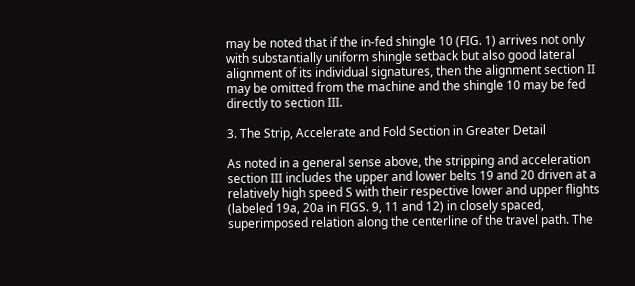may be noted that if the in-fed shingle 10 (FIG. 1) arrives not only with substantially uniform shingle setback but also good lateral alignment of its individual signatures, then the alignment section II may be omitted from the machine and the shingle 10 may be fed directly to section III.

3. The Strip, Accelerate and Fold Section in Greater Detail

As noted in a general sense above, the stripping and acceleration section III includes the upper and lower belts 19 and 20 driven at a relatively high speed S with their respective lower and upper flights (labeled 19a, 20a in FIGS. 9, 11 and 12) in closely spaced, superimposed relation along the centerline of the travel path. The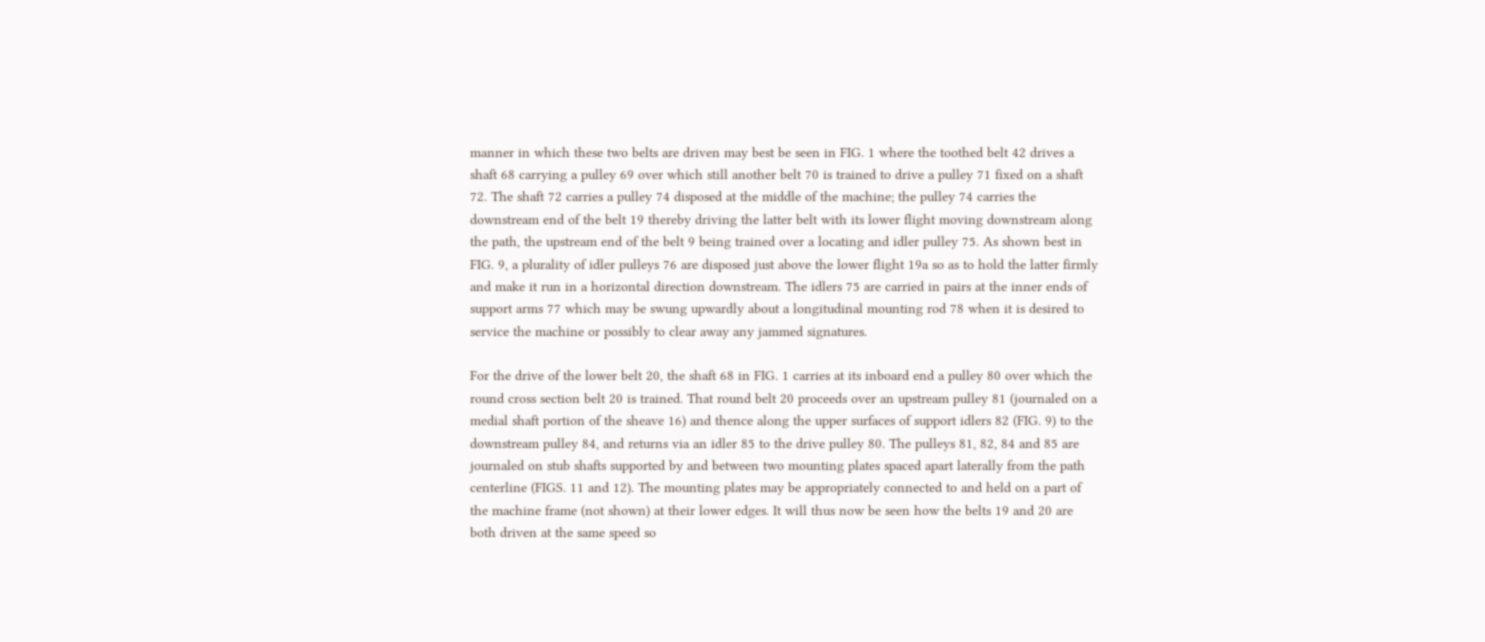manner in which these two belts are driven may best be seen in FIG. 1 where the toothed belt 42 drives a shaft 68 carrying a pulley 69 over which still another belt 70 is trained to drive a pulley 71 fixed on a shaft 72. The shaft 72 carries a pulley 74 disposed at the middle of the machine; the pulley 74 carries the downstream end of the belt 19 thereby driving the latter belt with its lower flight moving downstream along the path, the upstream end of the belt 9 being trained over a locating and idler pulley 75. As shown best in FIG. 9, a plurality of idler pulleys 76 are disposed just above the lower flight 19a so as to hold the latter firmly and make it run in a horizontal direction downstream. The idlers 75 are carried in pairs at the inner ends of support arms 77 which may be swung upwardly about a longitudinal mounting rod 78 when it is desired to service the machine or possibly to clear away any jammed signatures.

For the drive of the lower belt 20, the shaft 68 in FIG. 1 carries at its inboard end a pulley 80 over which the round cross section belt 20 is trained. That round belt 20 proceeds over an upstream pulley 81 (journaled on a medial shaft portion of the sheave 16) and thence along the upper surfaces of support idlers 82 (FIG. 9) to the downstream pulley 84, and returns via an idler 85 to the drive pulley 80. The pulleys 81, 82, 84 and 85 are journaled on stub shafts supported by and between two mounting plates spaced apart laterally from the path centerline (FIGS. 11 and 12). The mounting plates may be appropriately connected to and held on a part of the machine frame (not shown) at their lower edges. It will thus now be seen how the belts 19 and 20 are both driven at the same speed so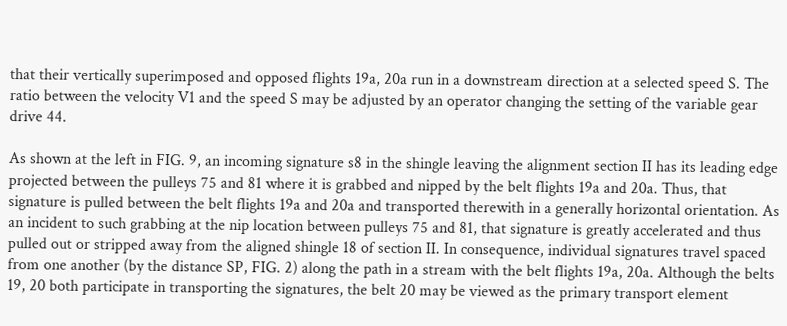that their vertically superimposed and opposed flights 19a, 20a run in a downstream direction at a selected speed S. The ratio between the velocity V1 and the speed S may be adjusted by an operator changing the setting of the variable gear drive 44.

As shown at the left in FIG. 9, an incoming signature s8 in the shingle leaving the alignment section II has its leading edge projected between the pulleys 75 and 81 where it is grabbed and nipped by the belt flights 19a and 20a. Thus, that signature is pulled between the belt flights 19a and 20a and transported therewith in a generally horizontal orientation. As an incident to such grabbing at the nip location between pulleys 75 and 81, that signature is greatly accelerated and thus pulled out or stripped away from the aligned shingle 18 of section II. In consequence, individual signatures travel spaced from one another (by the distance SP, FIG. 2) along the path in a stream with the belt flights 19a, 20a. Although the belts 19, 20 both participate in transporting the signatures, the belt 20 may be viewed as the primary transport element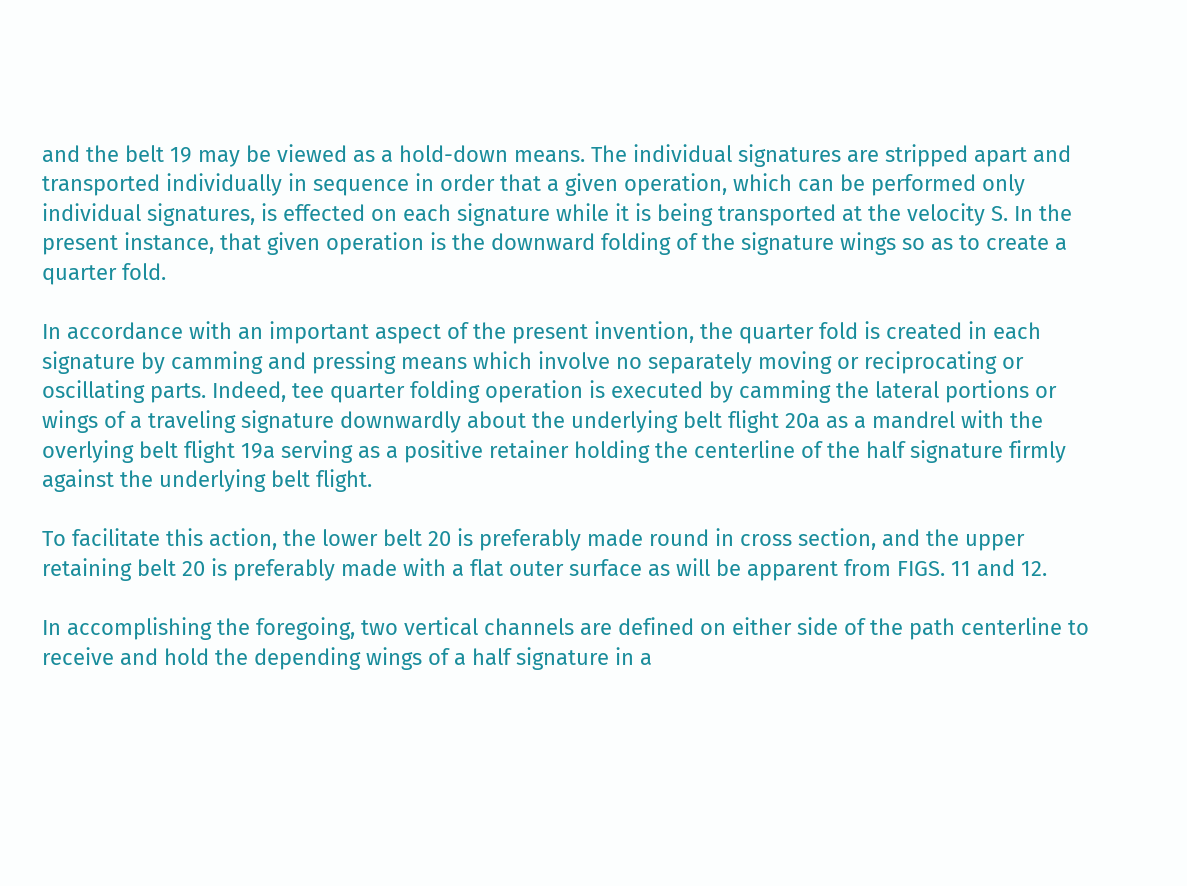and the belt 19 may be viewed as a hold-down means. The individual signatures are stripped apart and transported individually in sequence in order that a given operation, which can be performed only individual signatures, is effected on each signature while it is being transported at the velocity S. In the present instance, that given operation is the downward folding of the signature wings so as to create a quarter fold.

In accordance with an important aspect of the present invention, the quarter fold is created in each signature by camming and pressing means which involve no separately moving or reciprocating or oscillating parts. Indeed, tee quarter folding operation is executed by camming the lateral portions or wings of a traveling signature downwardly about the underlying belt flight 20a as a mandrel with the overlying belt flight 19a serving as a positive retainer holding the centerline of the half signature firmly against the underlying belt flight.

To facilitate this action, the lower belt 20 is preferably made round in cross section, and the upper retaining belt 20 is preferably made with a flat outer surface as will be apparent from FIGS. 11 and 12.

In accomplishing the foregoing, two vertical channels are defined on either side of the path centerline to receive and hold the depending wings of a half signature in a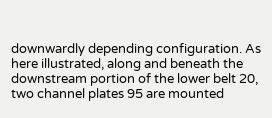downwardly depending configuration. As here illustrated, along and beneath the downstream portion of the lower belt 20, two channel plates 95 are mounted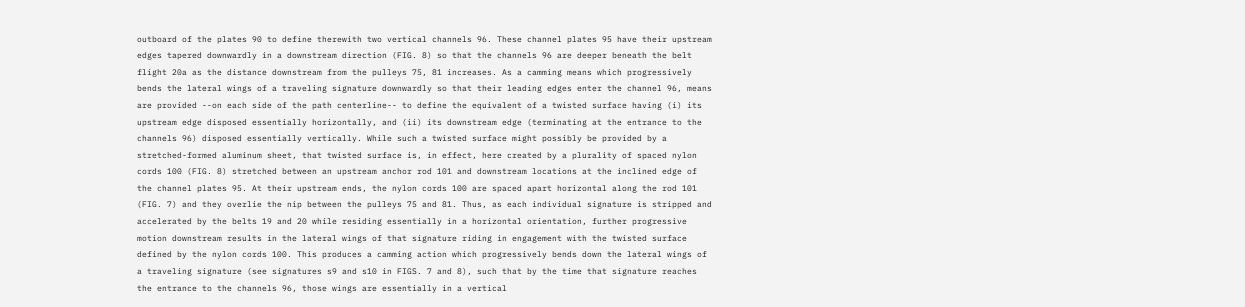outboard of the plates 90 to define therewith two vertical channels 96. These channel plates 95 have their upstream edges tapered downwardly in a downstream direction (FIG. 8) so that the channels 96 are deeper beneath the belt flight 20a as the distance downstream from the pulleys 75, 81 increases. As a camming means which progressively bends the lateral wings of a traveling signature downwardly so that their leading edges enter the channel 96, means are provided --on each side of the path centerline-- to define the equivalent of a twisted surface having (i) its upstream edge disposed essentially horizontally, and (ii) its downstream edge (terminating at the entrance to the channels 96) disposed essentially vertically. While such a twisted surface might possibly be provided by a stretched-formed aluminum sheet, that twisted surface is, in effect, here created by a plurality of spaced nylon cords 100 (FIG. 8) stretched between an upstream anchor rod 101 and downstream locations at the inclined edge of the channel plates 95. At their upstream ends, the nylon cords 100 are spaced apart horizontal along the rod 101 (FIG. 7) and they overlie the nip between the pulleys 75 and 81. Thus, as each individual signature is stripped and accelerated by the belts 19 and 20 while residing essentially in a horizontal orientation, further progressive motion downstream results in the lateral wings of that signature riding in engagement with the twisted surface defined by the nylon cords 100. This produces a camming action which progressively bends down the lateral wings of a traveling signature (see signatures s9 and s10 in FIGS. 7 and 8), such that by the time that signature reaches the entrance to the channels 96, those wings are essentially in a vertical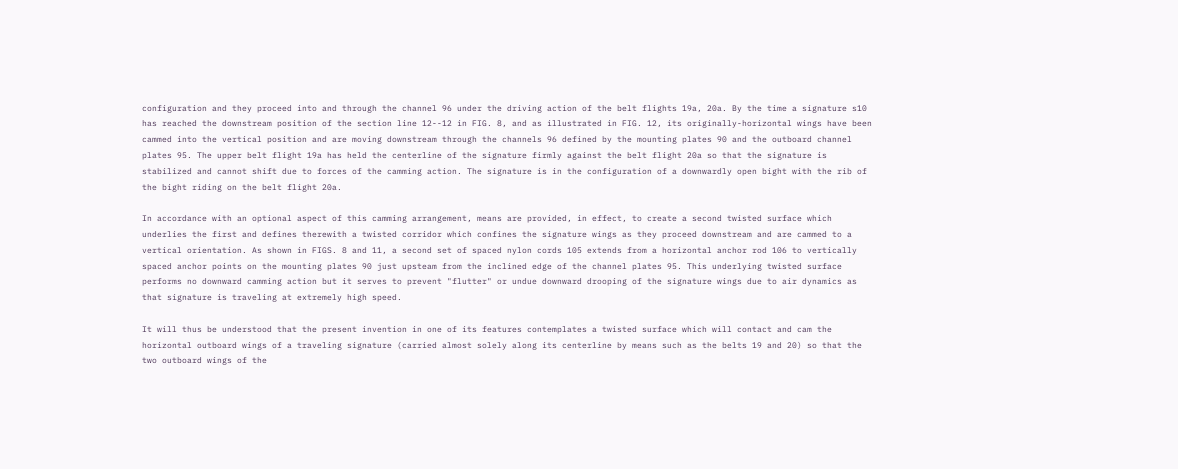configuration and they proceed into and through the channel 96 under the driving action of the belt flights 19a, 20a. By the time a signature s10 has reached the downstream position of the section line 12--12 in FIG. 8, and as illustrated in FIG. 12, its originally-horizontal wings have been cammed into the vertical position and are moving downstream through the channels 96 defined by the mounting plates 90 and the outboard channel plates 95. The upper belt flight 19a has held the centerline of the signature firmly against the belt flight 20a so that the signature is stabilized and cannot shift due to forces of the camming action. The signature is in the configuration of a downwardly open bight with the rib of the bight riding on the belt flight 20a.

In accordance with an optional aspect of this camming arrangement, means are provided, in effect, to create a second twisted surface which underlies the first and defines therewith a twisted corridor which confines the signature wings as they proceed downstream and are cammed to a vertical orientation. As shown in FIGS. 8 and 11, a second set of spaced nylon cords 105 extends from a horizontal anchor rod 106 to vertically spaced anchor points on the mounting plates 90 just upsteam from the inclined edge of the channel plates 95. This underlying twisted surface performs no downward camming action but it serves to prevent "flutter" or undue downward drooping of the signature wings due to air dynamics as that signature is traveling at extremely high speed.

It will thus be understood that the present invention in one of its features contemplates a twisted surface which will contact and cam the horizontal outboard wings of a traveling signature (carried almost solely along its centerline by means such as the belts 19 and 20) so that the two outboard wings of the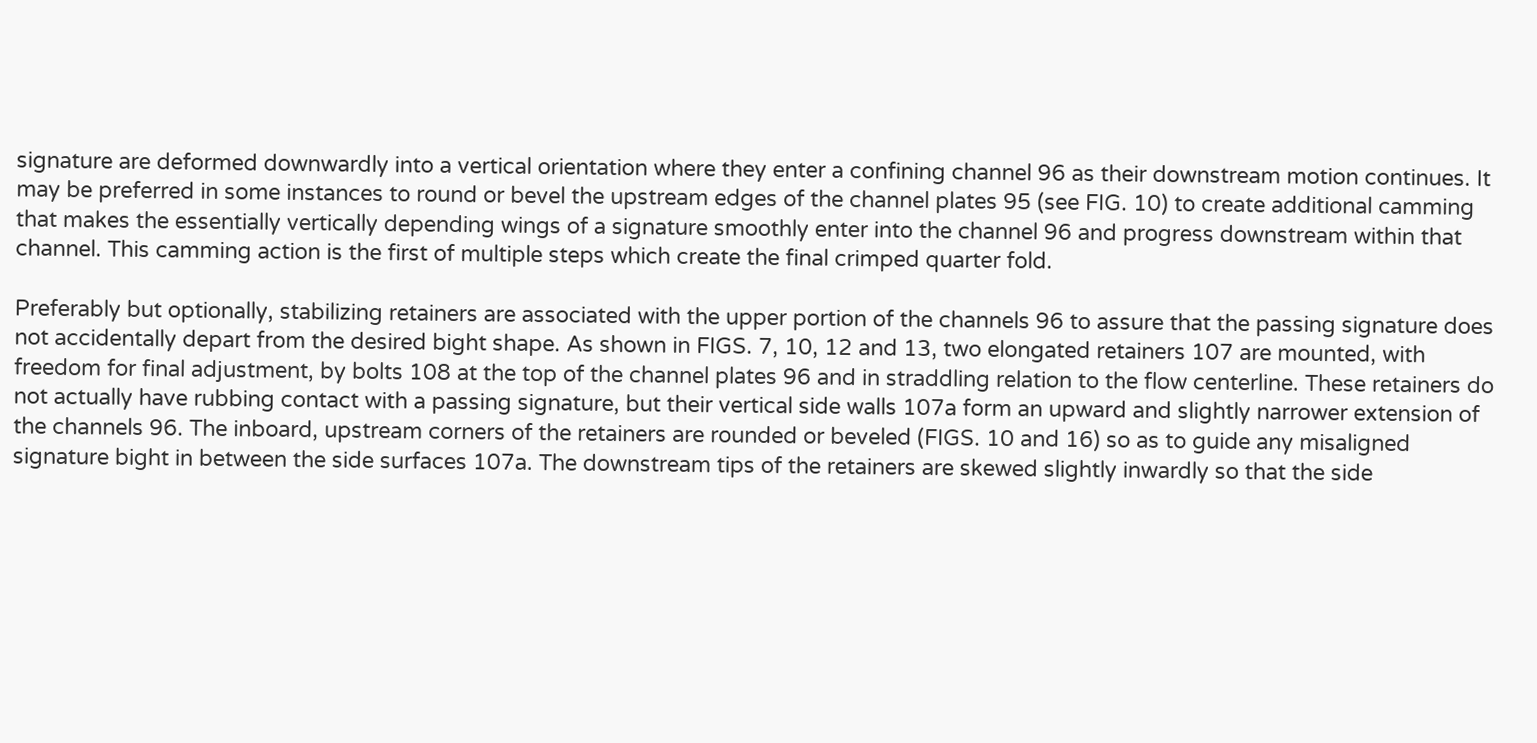signature are deformed downwardly into a vertical orientation where they enter a confining channel 96 as their downstream motion continues. It may be preferred in some instances to round or bevel the upstream edges of the channel plates 95 (see FIG. 10) to create additional camming that makes the essentially vertically depending wings of a signature smoothly enter into the channel 96 and progress downstream within that channel. This camming action is the first of multiple steps which create the final crimped quarter fold.

Preferably but optionally, stabilizing retainers are associated with the upper portion of the channels 96 to assure that the passing signature does not accidentally depart from the desired bight shape. As shown in FIGS. 7, 10, 12 and 13, two elongated retainers 107 are mounted, with freedom for final adjustment, by bolts 108 at the top of the channel plates 96 and in straddling relation to the flow centerline. These retainers do not actually have rubbing contact with a passing signature, but their vertical side walls 107a form an upward and slightly narrower extension of the channels 96. The inboard, upstream corners of the retainers are rounded or beveled (FIGS. 10 and 16) so as to guide any misaligned signature bight in between the side surfaces 107a. The downstream tips of the retainers are skewed slightly inwardly so that the side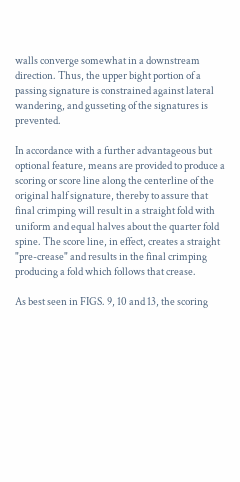walls converge somewhat in a downstream direction. Thus, the upper bight portion of a passing signature is constrained against lateral wandering, and gusseting of the signatures is prevented.

In accordance with a further advantageous but optional feature, means are provided to produce a scoring or score line along the centerline of the original half signature, thereby to assure that final crimping will result in a straight fold with uniform and equal halves about the quarter fold spine. The score line, in effect, creates a straight "pre-crease" and results in the final crimping producing a fold which follows that crease.

As best seen in FIGS. 9, 10 and 13, the scoring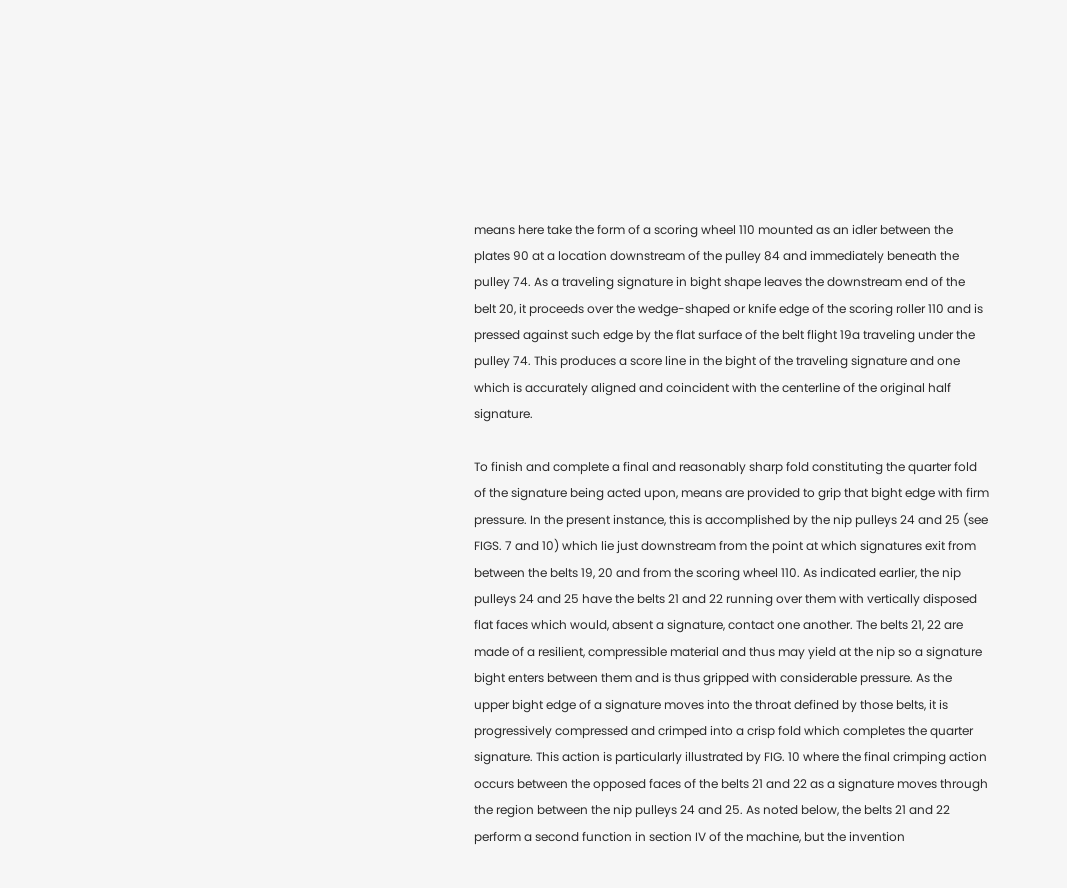means here take the form of a scoring wheel 110 mounted as an idler between the plates 90 at a location downstream of the pulley 84 and immediately beneath the pulley 74. As a traveling signature in bight shape leaves the downstream end of the belt 20, it proceeds over the wedge-shaped or knife edge of the scoring roller 110 and is pressed against such edge by the flat surface of the belt flight 19a traveling under the pulley 74. This produces a score line in the bight of the traveling signature and one which is accurately aligned and coincident with the centerline of the original half signature.

To finish and complete a final and reasonably sharp fold constituting the quarter fold of the signature being acted upon, means are provided to grip that bight edge with firm pressure. In the present instance, this is accomplished by the nip pulleys 24 and 25 (see FIGS. 7 and 10) which lie just downstream from the point at which signatures exit from between the belts 19, 20 and from the scoring wheel 110. As indicated earlier, the nip pulleys 24 and 25 have the belts 21 and 22 running over them with vertically disposed flat faces which would, absent a signature, contact one another. The belts 21, 22 are made of a resilient, compressible material and thus may yield at the nip so a signature bight enters between them and is thus gripped with considerable pressure. As the upper bight edge of a signature moves into the throat defined by those belts, it is progressively compressed and crimped into a crisp fold which completes the quarter signature. This action is particularly illustrated by FIG. 10 where the final crimping action occurs between the opposed faces of the belts 21 and 22 as a signature moves through the region between the nip pulleys 24 and 25. As noted below, the belts 21 and 22 perform a second function in section IV of the machine, but the invention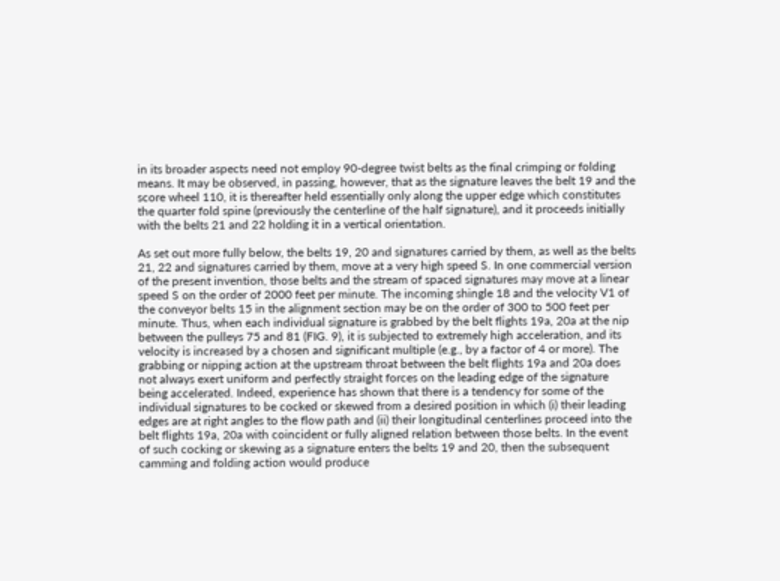in its broader aspects need not employ 90-degree twist belts as the final crimping or folding means. It may be observed, in passing, however, that as the signature leaves the belt 19 and the score wheel 110, it is thereafter held essentially only along the upper edge which constitutes the quarter fold spine (previously the centerline of the half signature), and it proceeds initially with the belts 21 and 22 holding it in a vertical orientation.

As set out more fully below, the belts 19, 20 and signatures carried by them, as well as the belts 21, 22 and signatures carried by them, move at a very high speed S. In one commercial version of the present invention, those belts and the stream of spaced signatures may move at a linear speed S on the order of 2000 feet per minute. The incoming shingle 18 and the velocity V1 of the conveyor belts 15 in the alignment section may be on the order of 300 to 500 feet per minute. Thus, when each individual signature is grabbed by the belt flights 19a, 20a at the nip between the pulleys 75 and 81 (FIG. 9), it is subjected to extremely high acceleration, and its velocity is increased by a chosen and significant multiple (e.g., by a factor of 4 or more). The grabbing or nipping action at the upstream throat between the belt flights 19a and 20a does not always exert uniform and perfectly straight forces on the leading edge of the signature being accelerated. Indeed, experience has shown that there is a tendency for some of the individual signatures to be cocked or skewed from a desired position in which (i) their leading edges are at right angles to the flow path and (ii) their longitudinal centerlines proceed into the belt flights 19a, 20a with coincident or fully aligned relation between those belts. In the event of such cocking or skewing as a signature enters the belts 19 and 20, then the subsequent camming and folding action would produce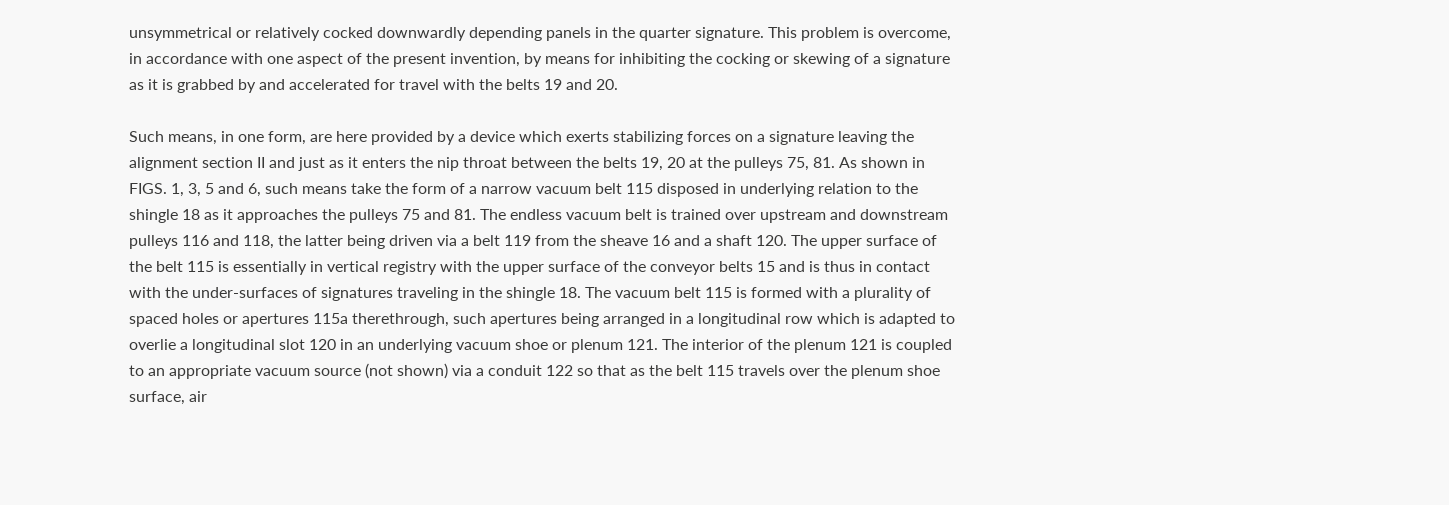unsymmetrical or relatively cocked downwardly depending panels in the quarter signature. This problem is overcome, in accordance with one aspect of the present invention, by means for inhibiting the cocking or skewing of a signature as it is grabbed by and accelerated for travel with the belts 19 and 20.

Such means, in one form, are here provided by a device which exerts stabilizing forces on a signature leaving the alignment section II and just as it enters the nip throat between the belts 19, 20 at the pulleys 75, 81. As shown in FIGS. 1, 3, 5 and 6, such means take the form of a narrow vacuum belt 115 disposed in underlying relation to the shingle 18 as it approaches the pulleys 75 and 81. The endless vacuum belt is trained over upstream and downstream pulleys 116 and 118, the latter being driven via a belt 119 from the sheave 16 and a shaft 120. The upper surface of the belt 115 is essentially in vertical registry with the upper surface of the conveyor belts 15 and is thus in contact with the under-surfaces of signatures traveling in the shingle 18. The vacuum belt 115 is formed with a plurality of spaced holes or apertures 115a therethrough, such apertures being arranged in a longitudinal row which is adapted to overlie a longitudinal slot 120 in an underlying vacuum shoe or plenum 121. The interior of the plenum 121 is coupled to an appropriate vacuum source (not shown) via a conduit 122 so that as the belt 115 travels over the plenum shoe surface, air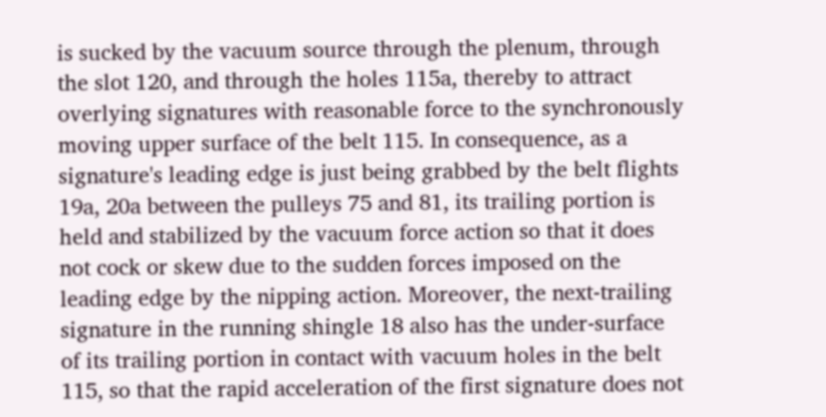is sucked by the vacuum source through the plenum, through the slot 120, and through the holes 115a, thereby to attract overlying signatures with reasonable force to the synchronously moving upper surface of the belt 115. In consequence, as a signature's leading edge is just being grabbed by the belt flights 19a, 20a between the pulleys 75 and 81, its trailing portion is held and stabilized by the vacuum force action so that it does not cock or skew due to the sudden forces imposed on the leading edge by the nipping action. Moreover, the next-trailing signature in the running shingle 18 also has the under-surface of its trailing portion in contact with vacuum holes in the belt 115, so that the rapid acceleration of the first signature does not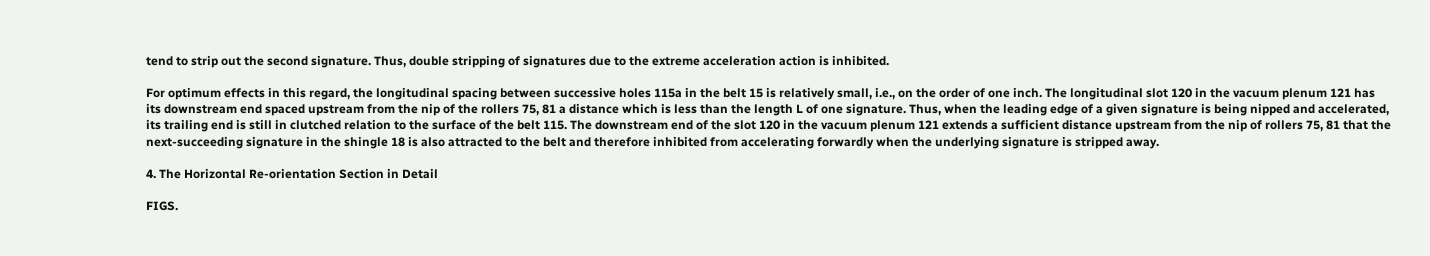tend to strip out the second signature. Thus, double stripping of signatures due to the extreme acceleration action is inhibited.

For optimum effects in this regard, the longitudinal spacing between successive holes 115a in the belt 15 is relatively small, i.e., on the order of one inch. The longitudinal slot 120 in the vacuum plenum 121 has its downstream end spaced upstream from the nip of the rollers 75, 81 a distance which is less than the length L of one signature. Thus, when the leading edge of a given signature is being nipped and accelerated, its trailing end is still in clutched relation to the surface of the belt 115. The downstream end of the slot 120 in the vacuum plenum 121 extends a sufficient distance upstream from the nip of rollers 75, 81 that the next-succeeding signature in the shingle 18 is also attracted to the belt and therefore inhibited from accelerating forwardly when the underlying signature is stripped away.

4. The Horizontal Re-orientation Section in Detail

FIGS.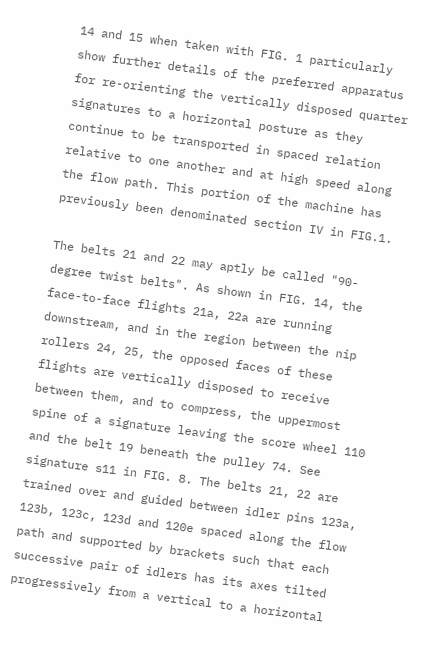14 and 15 when taken with FIG. 1 particularly show further details of the preferred apparatus for re-orienting the vertically disposed quarter signatures to a horizontal posture as they continue to be transported in spaced relation relative to one another and at high speed along the flow path. This portion of the machine has previously been denominated section IV in FIG.1.

The belts 21 and 22 may aptly be called "90-degree twist belts". As shown in FIG. 14, the face-to-face flights 21a, 22a are running downstream, and in the region between the nip rollers 24, 25, the opposed faces of these flights are vertically disposed to receive between them, and to compress, the uppermost spine of a signature leaving the score wheel 110 and the belt 19 beneath the pulley 74. See signature s11 in FIG. 8. The belts 21, 22 are trained over and guided between idler pins 123a, 123b, 123c, 123d and 120e spaced along the flow path and supported by brackets such that each successive pair of idlers has its axes tilted progressively from a vertical to a horizontal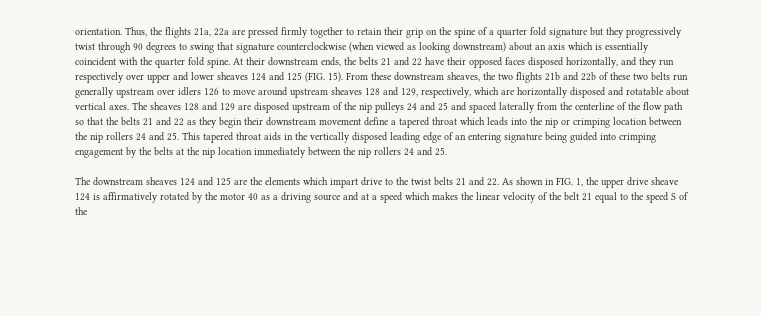orientation. Thus, the flights 21a, 22a are pressed firmly together to retain their grip on the spine of a quarter fold signature but they progressively twist through 90 degrees to swing that signature counterclockwise (when viewed as looking downstream) about an axis which is essentially coincident with the quarter fold spine. At their downstream ends, the belts 21 and 22 have their opposed faces disposed horizontally, and they run respectively over upper and lower sheaves 124 and 125 (FIG. 15). From these downstream sheaves, the two flights 21b and 22b of these two belts run generally upstream over idlers 126 to move around upstream sheaves 128 and 129, respectively, which are horizontally disposed and rotatable about vertical axes. The sheaves 128 and 129 are disposed upstream of the nip pulleys 24 and 25 and spaced laterally from the centerline of the flow path so that the belts 21 and 22 as they begin their downstream movement define a tapered throat which leads into the nip or crimping location between the nip rollers 24 and 25. This tapered throat aids in the vertically disposed leading edge of an entering signature being guided into crimping engagement by the belts at the nip location immediately between the nip rollers 24 and 25.

The downstream sheaves 124 and 125 are the elements which impart drive to the twist belts 21 and 22. As shown in FIG. 1, the upper drive sheave 124 is affirmatively rotated by the motor 40 as a driving source and at a speed which makes the linear velocity of the belt 21 equal to the speed S of the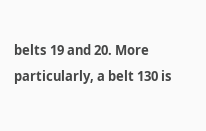belts 19 and 20. More particularly, a belt 130 is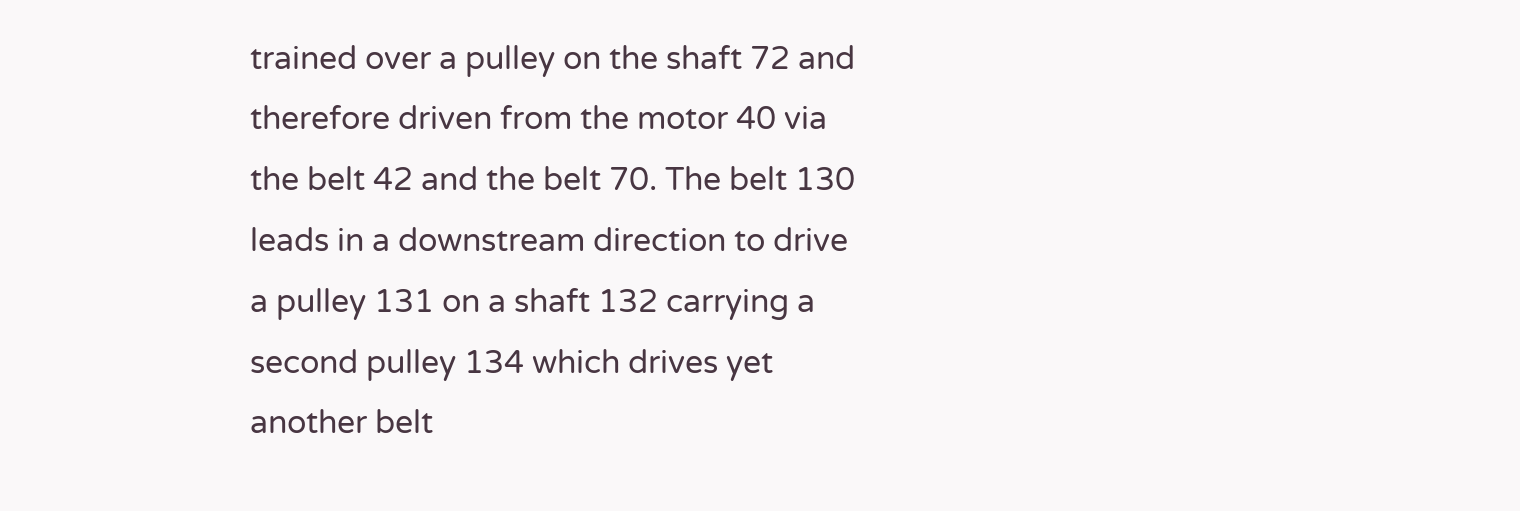trained over a pulley on the shaft 72 and therefore driven from the motor 40 via the belt 42 and the belt 70. The belt 130 leads in a downstream direction to drive a pulley 131 on a shaft 132 carrying a second pulley 134 which drives yet another belt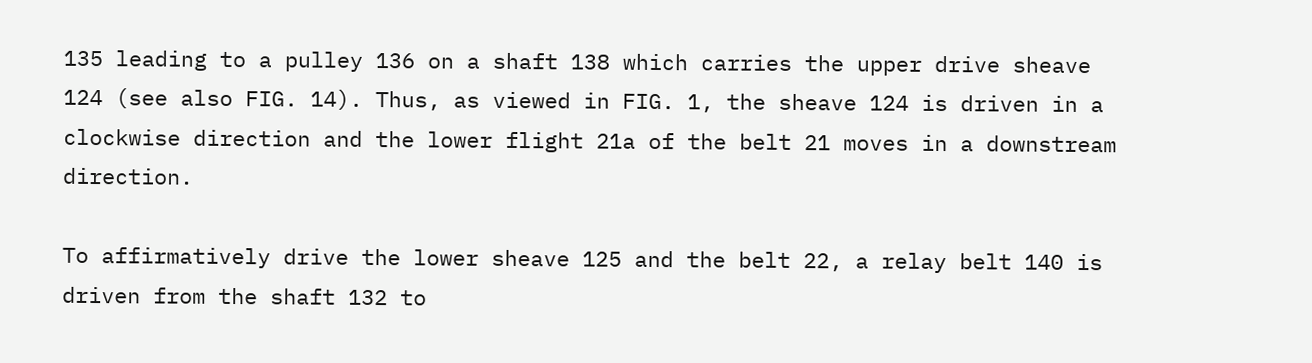135 leading to a pulley 136 on a shaft 138 which carries the upper drive sheave 124 (see also FIG. 14). Thus, as viewed in FIG. 1, the sheave 124 is driven in a clockwise direction and the lower flight 21a of the belt 21 moves in a downstream direction.

To affirmatively drive the lower sheave 125 and the belt 22, a relay belt 140 is driven from the shaft 132 to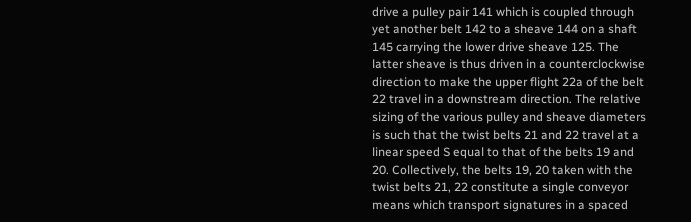drive a pulley pair 141 which is coupled through yet another belt 142 to a sheave 144 on a shaft 145 carrying the lower drive sheave 125. The latter sheave is thus driven in a counterclockwise direction to make the upper flight 22a of the belt 22 travel in a downstream direction. The relative sizing of the various pulley and sheave diameters is such that the twist belts 21 and 22 travel at a linear speed S equal to that of the belts 19 and 20. Collectively, the belts 19, 20 taken with the twist belts 21, 22 constitute a single conveyor means which transport signatures in a spaced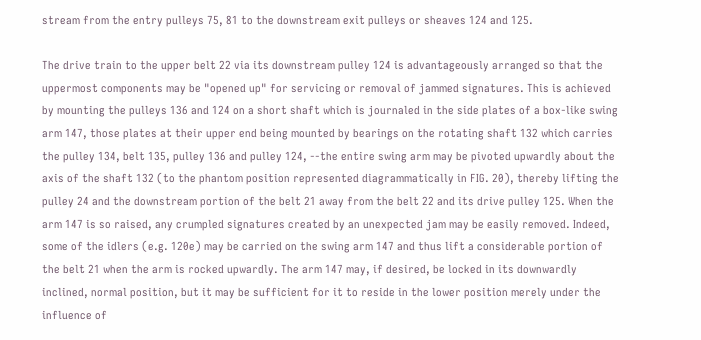stream from the entry pulleys 75, 81 to the downstream exit pulleys or sheaves 124 and 125.

The drive train to the upper belt 22 via its downstream pulley 124 is advantageously arranged so that the uppermost components may be "opened up" for servicing or removal of jammed signatures. This is achieved by mounting the pulleys 136 and 124 on a short shaft which is journaled in the side plates of a box-like swing arm 147, those plates at their upper end being mounted by bearings on the rotating shaft 132 which carries the pulley 134, belt 135, pulley 136 and pulley 124, --the entire swing arm may be pivoted upwardly about the axis of the shaft 132 (to the phantom position represented diagrammatically in FIG. 20), thereby lifting the pulley 24 and the downstream portion of the belt 21 away from the belt 22 and its drive pulley 125. When the arm 147 is so raised, any crumpled signatures created by an unexpected jam may be easily removed. Indeed, some of the idlers (e.g. 120e) may be carried on the swing arm 147 and thus lift a considerable portion of the belt 21 when the arm is rocked upwardly. The arm 147 may, if desired, be locked in its downwardly inclined, normal position, but it may be sufficient for it to reside in the lower position merely under the influence of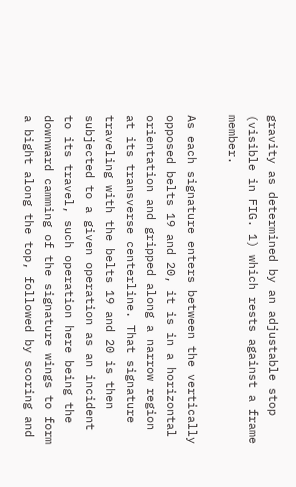gravity as determined by an adjustable stop (visible in FIG. 1) which rests against a frame member.

As each signature enters between the vertically opposed belts 19 and 20, it is in a horizontal orientation and gripped along a narrow region at its transverse centerline. That signature traveling with the belts 19 and 20 is then subjected to a given operation as an incident to its travel, such operation here being the downward camming of the signature wings to form a bight along the top, followed by scoring and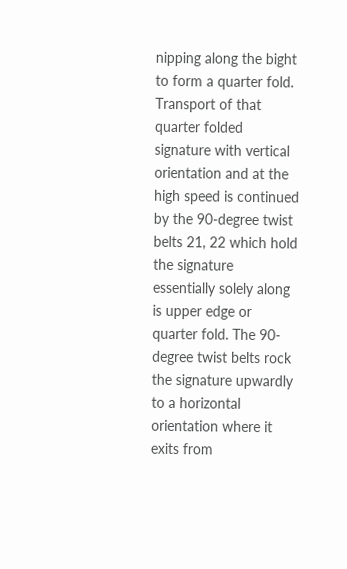nipping along the bight to form a quarter fold. Transport of that quarter folded signature with vertical orientation and at the high speed is continued by the 90-degree twist belts 21, 22 which hold the signature essentially solely along is upper edge or quarter fold. The 90-degree twist belts rock the signature upwardly to a horizontal orientation where it exits from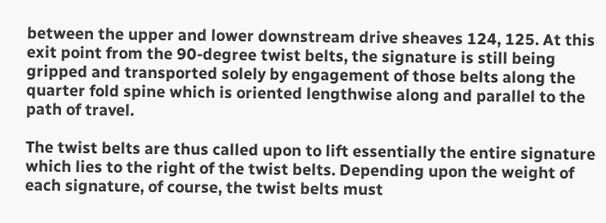between the upper and lower downstream drive sheaves 124, 125. At this exit point from the 90-degree twist belts, the signature is still being gripped and transported solely by engagement of those belts along the quarter fold spine which is oriented lengthwise along and parallel to the path of travel.

The twist belts are thus called upon to lift essentially the entire signature which lies to the right of the twist belts. Depending upon the weight of each signature, of course, the twist belts must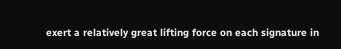exert a relatively great lifting force on each signature in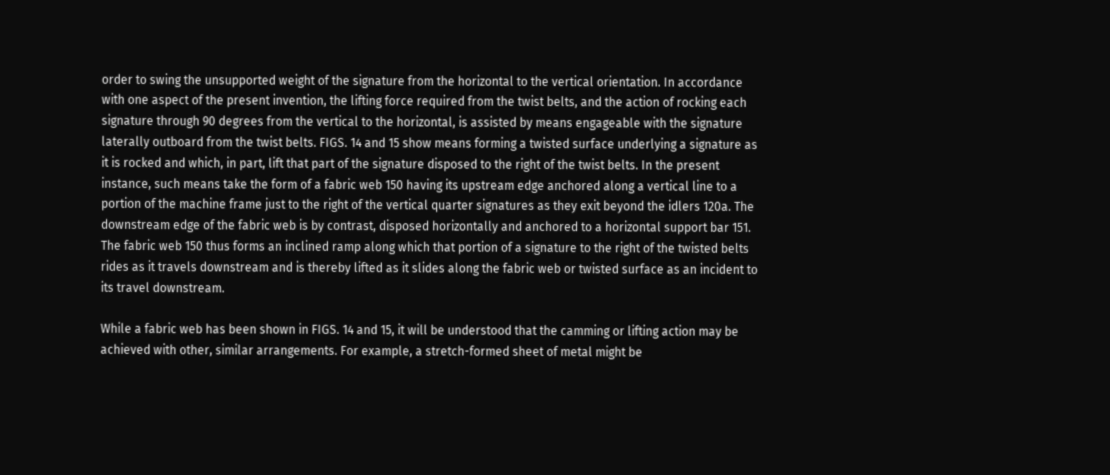order to swing the unsupported weight of the signature from the horizontal to the vertical orientation. In accordance with one aspect of the present invention, the lifting force required from the twist belts, and the action of rocking each signature through 90 degrees from the vertical to the horizontal, is assisted by means engageable with the signature laterally outboard from the twist belts. FIGS. 14 and 15 show means forming a twisted surface underlying a signature as it is rocked and which, in part, lift that part of the signature disposed to the right of the twist belts. In the present instance, such means take the form of a fabric web 150 having its upstream edge anchored along a vertical line to a portion of the machine frame just to the right of the vertical quarter signatures as they exit beyond the idlers 120a. The downstream edge of the fabric web is by contrast, disposed horizontally and anchored to a horizontal support bar 151. The fabric web 150 thus forms an inclined ramp along which that portion of a signature to the right of the twisted belts rides as it travels downstream and is thereby lifted as it slides along the fabric web or twisted surface as an incident to its travel downstream.

While a fabric web has been shown in FIGS. 14 and 15, it will be understood that the camming or lifting action may be achieved with other, similar arrangements. For example, a stretch-formed sheet of metal might be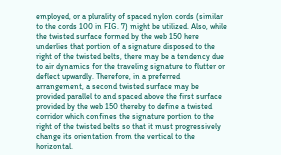employed, or a plurality of spaced nylon cords (similar to the cords 100 in FIG. 7) might be utilized. Also, while the twisted surface formed by the web 150 here underlies that portion of a signature disposed to the right of the twisted belts, there may be a tendency due to air dynamics for the traveling signature to flutter or deflect upwardly. Therefore, in a preferred arrangement, a second twisted surface may be provided parallel to and spaced above the first surface provided by the web 150 thereby to define a twisted corridor which confines the signature portion to the right of the twisted belts so that it must progressively change its orientation from the vertical to the horizontal.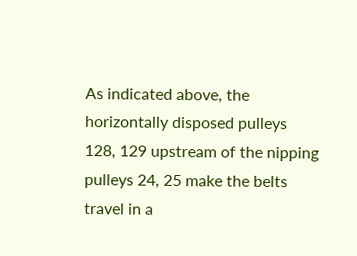As indicated above, the horizontally disposed pulleys 128, 129 upstream of the nipping pulleys 24, 25 make the belts travel in a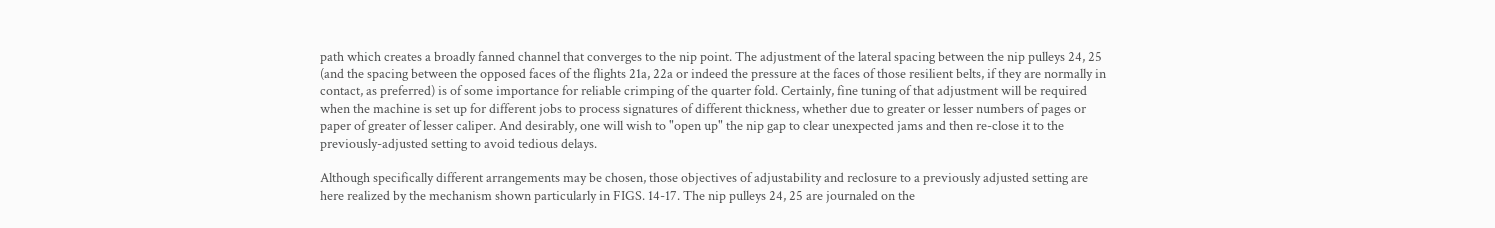path which creates a broadly fanned channel that converges to the nip point. The adjustment of the lateral spacing between the nip pulleys 24, 25 (and the spacing between the opposed faces of the flights 21a, 22a or indeed the pressure at the faces of those resilient belts, if they are normally in contact, as preferred) is of some importance for reliable crimping of the quarter fold. Certainly, fine tuning of that adjustment will be required when the machine is set up for different jobs to process signatures of different thickness, whether due to greater or lesser numbers of pages or paper of greater of lesser caliper. And desirably, one will wish to "open up" the nip gap to clear unexpected jams and then re-close it to the previously-adjusted setting to avoid tedious delays.

Although specifically different arrangements may be chosen, those objectives of adjustability and reclosure to a previously adjusted setting are here realized by the mechanism shown particularly in FIGS. 14-17. The nip pulleys 24, 25 are journaled on the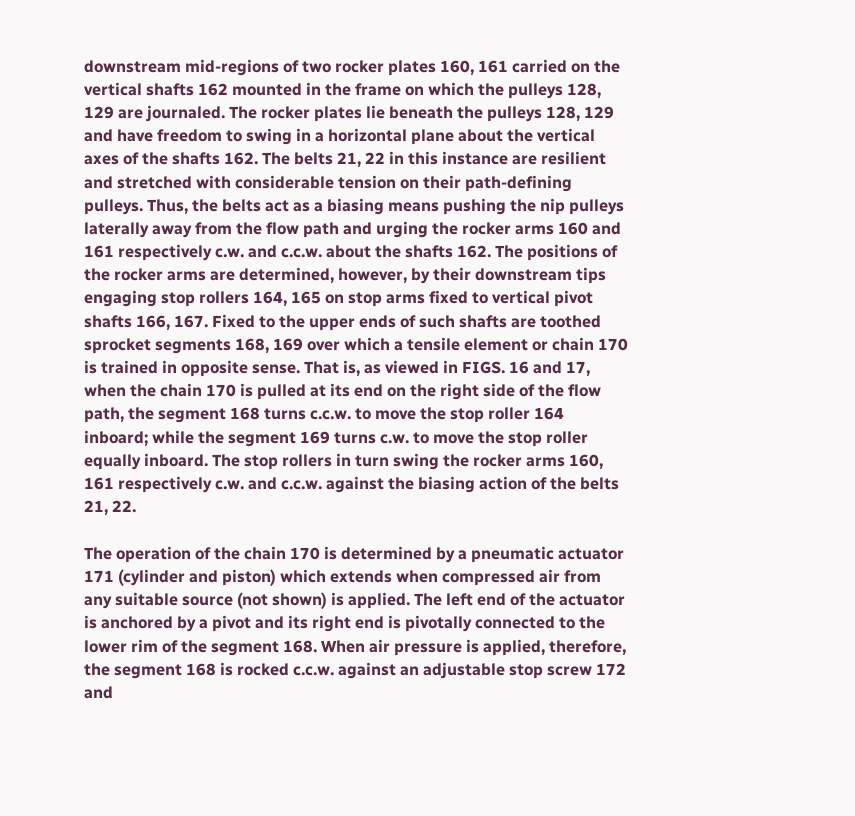downstream mid-regions of two rocker plates 160, 161 carried on the vertical shafts 162 mounted in the frame on which the pulleys 128, 129 are journaled. The rocker plates lie beneath the pulleys 128, 129 and have freedom to swing in a horizontal plane about the vertical axes of the shafts 162. The belts 21, 22 in this instance are resilient and stretched with considerable tension on their path-defining pulleys. Thus, the belts act as a biasing means pushing the nip pulleys laterally away from the flow path and urging the rocker arms 160 and 161 respectively c.w. and c.c.w. about the shafts 162. The positions of the rocker arms are determined, however, by their downstream tips engaging stop rollers 164, 165 on stop arms fixed to vertical pivot shafts 166, 167. Fixed to the upper ends of such shafts are toothed sprocket segments 168, 169 over which a tensile element or chain 170 is trained in opposite sense. That is, as viewed in FIGS. 16 and 17, when the chain 170 is pulled at its end on the right side of the flow path, the segment 168 turns c.c.w. to move the stop roller 164 inboard; while the segment 169 turns c.w. to move the stop roller equally inboard. The stop rollers in turn swing the rocker arms 160, 161 respectively c.w. and c.c.w. against the biasing action of the belts 21, 22.

The operation of the chain 170 is determined by a pneumatic actuator 171 (cylinder and piston) which extends when compressed air from any suitable source (not shown) is applied. The left end of the actuator is anchored by a pivot and its right end is pivotally connected to the lower rim of the segment 168. When air pressure is applied, therefore, the segment 168 is rocked c.c.w. against an adjustable stop screw 172 and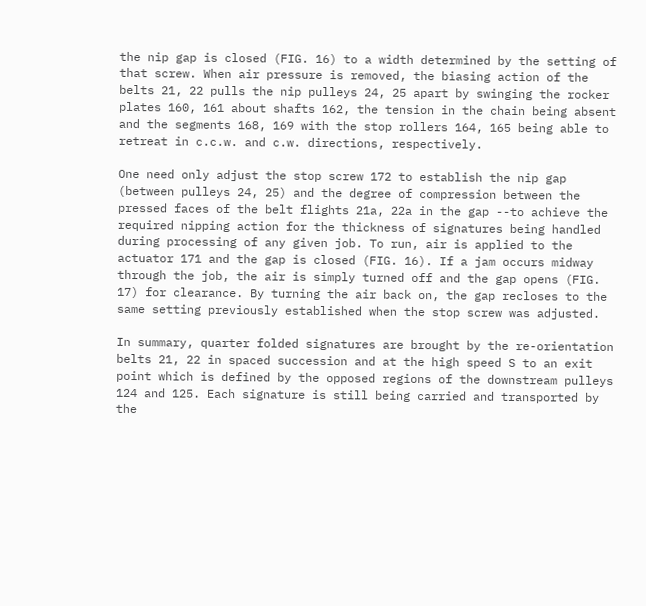the nip gap is closed (FIG. 16) to a width determined by the setting of that screw. When air pressure is removed, the biasing action of the belts 21, 22 pulls the nip pulleys 24, 25 apart by swinging the rocker plates 160, 161 about shafts 162, the tension in the chain being absent and the segments 168, 169 with the stop rollers 164, 165 being able to retreat in c.c.w. and c.w. directions, respectively.

One need only adjust the stop screw 172 to establish the nip gap (between pulleys 24, 25) and the degree of compression between the pressed faces of the belt flights 21a, 22a in the gap --to achieve the required nipping action for the thickness of signatures being handled during processing of any given job. To run, air is applied to the actuator 171 and the gap is closed (FIG. 16). If a jam occurs midway through the job, the air is simply turned off and the gap opens (FIG. 17) for clearance. By turning the air back on, the gap recloses to the same setting previously established when the stop screw was adjusted.

In summary, quarter folded signatures are brought by the re-orientation belts 21, 22 in spaced succession and at the high speed S to an exit point which is defined by the opposed regions of the downstream pulleys 124 and 125. Each signature is still being carried and transported by the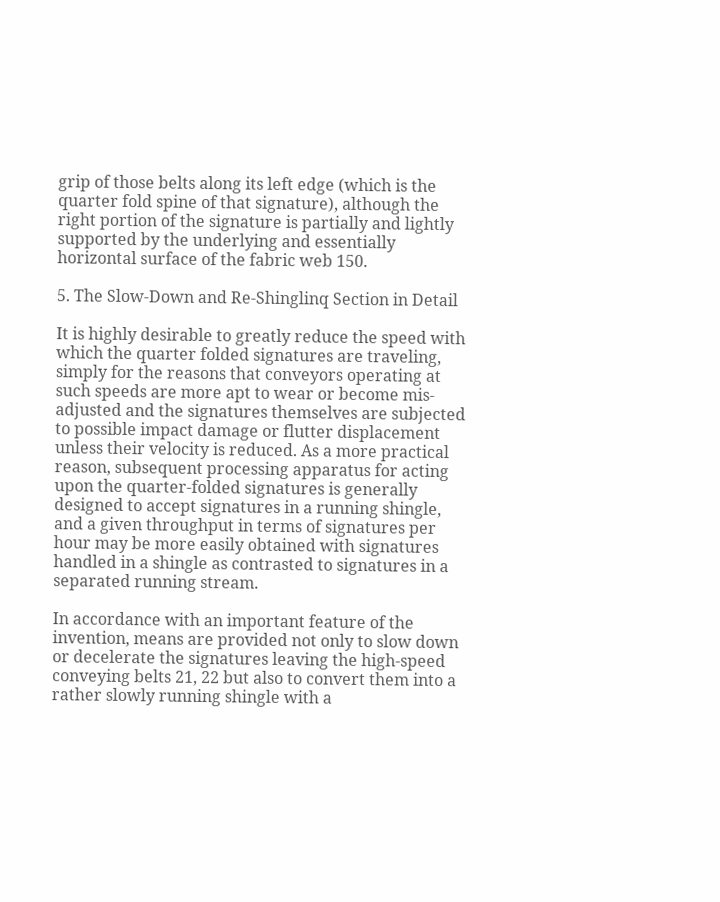grip of those belts along its left edge (which is the quarter fold spine of that signature), although the right portion of the signature is partially and lightly supported by the underlying and essentially horizontal surface of the fabric web 150.

5. The Slow-Down and Re-Shinglinq Section in Detail

It is highly desirable to greatly reduce the speed with which the quarter folded signatures are traveling, simply for the reasons that conveyors operating at such speeds are more apt to wear or become mis-adjusted and the signatures themselves are subjected to possible impact damage or flutter displacement unless their velocity is reduced. As a more practical reason, subsequent processing apparatus for acting upon the quarter-folded signatures is generally designed to accept signatures in a running shingle, and a given throughput in terms of signatures per hour may be more easily obtained with signatures handled in a shingle as contrasted to signatures in a separated running stream.

In accordance with an important feature of the invention, means are provided not only to slow down or decelerate the signatures leaving the high-speed conveying belts 21, 22 but also to convert them into a rather slowly running shingle with a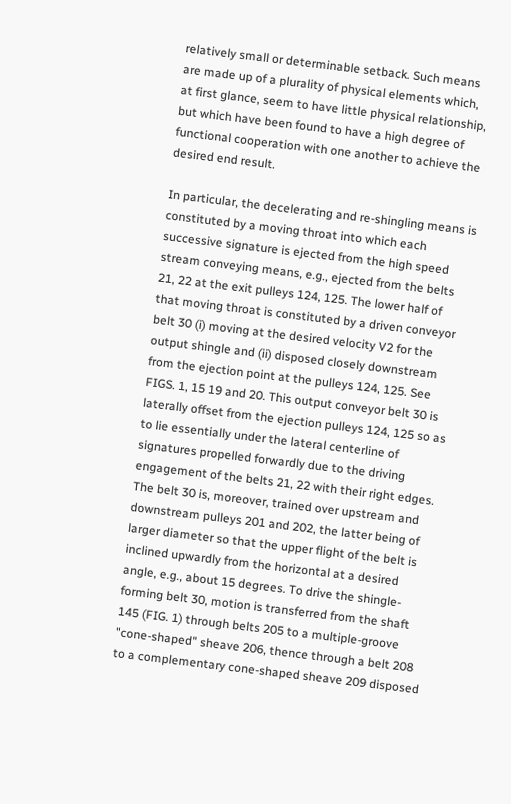relatively small or determinable setback. Such means are made up of a plurality of physical elements which, at first glance, seem to have little physical relationship, but which have been found to have a high degree of functional cooperation with one another to achieve the desired end result.

In particular, the decelerating and re-shingling means is constituted by a moving throat into which each successive signature is ejected from the high speed stream conveying means, e.g., ejected from the belts 21, 22 at the exit pulleys 124, 125. The lower half of that moving throat is constituted by a driven conveyor belt 30 (i) moving at the desired velocity V2 for the output shingle and (ii) disposed closely downstream from the ejection point at the pulleys 124, 125. See FIGS. 1, 15 19 and 20. This output conveyor belt 30 is laterally offset from the ejection pulleys 124, 125 so as to lie essentially under the lateral centerline of signatures propelled forwardly due to the driving engagement of the belts 21, 22 with their right edges. The belt 30 is, moreover, trained over upstream and downstream pulleys 201 and 202, the latter being of larger diameter so that the upper flight of the belt is inclined upwardly from the horizontal at a desired angle, e.g., about 15 degrees. To drive the shingle-forming belt 30, motion is transferred from the shaft 145 (FIG. 1) through belts 205 to a multiple-groove "cone-shaped" sheave 206, thence through a belt 208 to a complementary cone-shaped sheave 209 disposed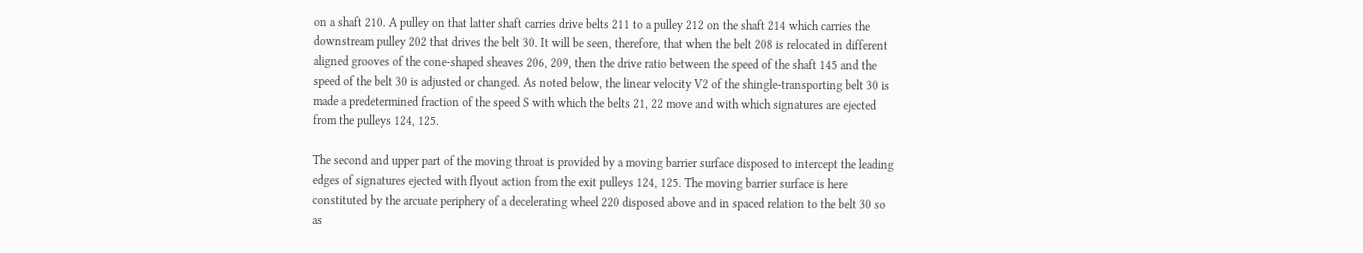on a shaft 210. A pulley on that latter shaft carries drive belts 211 to a pulley 212 on the shaft 214 which carries the downstream pulley 202 that drives the belt 30. It will be seen, therefore, that when the belt 208 is relocated in different aligned grooves of the cone-shaped sheaves 206, 209, then the drive ratio between the speed of the shaft 145 and the speed of the belt 30 is adjusted or changed. As noted below, the linear velocity V2 of the shingle-transporting belt 30 is made a predetermined fraction of the speed S with which the belts 21, 22 move and with which signatures are ejected from the pulleys 124, 125.

The second and upper part of the moving throat is provided by a moving barrier surface disposed to intercept the leading edges of signatures ejected with flyout action from the exit pulleys 124, 125. The moving barrier surface is here constituted by the arcuate periphery of a decelerating wheel 220 disposed above and in spaced relation to the belt 30 so as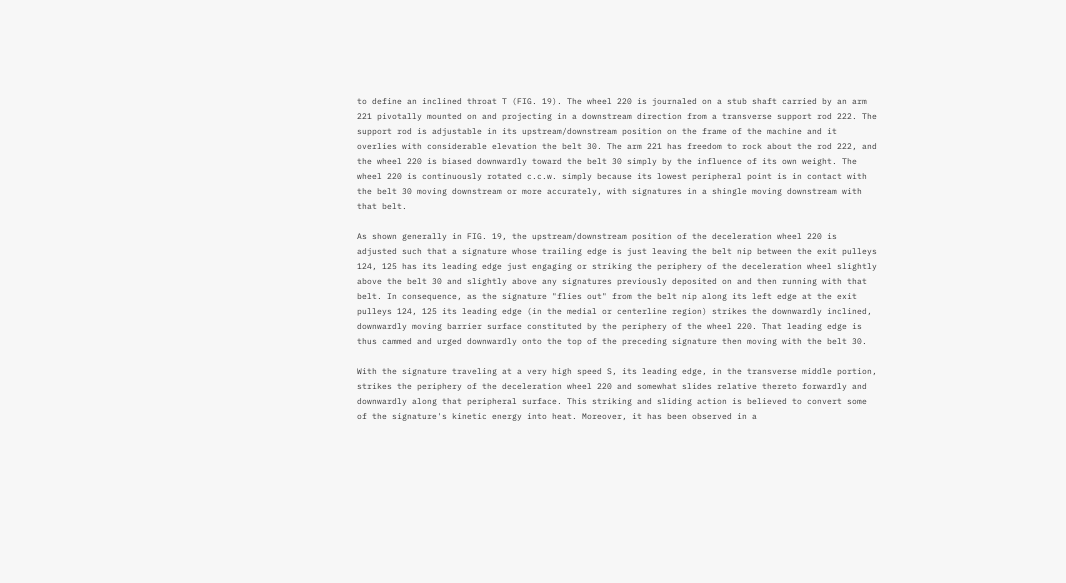to define an inclined throat T (FIG. 19). The wheel 220 is journaled on a stub shaft carried by an arm 221 pivotally mounted on and projecting in a downstream direction from a transverse support rod 222. The support rod is adjustable in its upstream/downstream position on the frame of the machine and it overlies with considerable elevation the belt 30. The arm 221 has freedom to rock about the rod 222, and the wheel 220 is biased downwardly toward the belt 30 simply by the influence of its own weight. The wheel 220 is continuously rotated c.c.w. simply because its lowest peripheral point is in contact with the belt 30 moving downstream or more accurately, with signatures in a shingle moving downstream with that belt.

As shown generally in FIG. 19, the upstream/downstream position of the deceleration wheel 220 is adjusted such that a signature whose trailing edge is just leaving the belt nip between the exit pulleys 124, 125 has its leading edge just engaging or striking the periphery of the deceleration wheel slightly above the belt 30 and slightly above any signatures previously deposited on and then running with that belt. In consequence, as the signature "flies out" from the belt nip along its left edge at the exit pulleys 124, 125 its leading edge (in the medial or centerline region) strikes the downwardly inclined, downwardly moving barrier surface constituted by the periphery of the wheel 220. That leading edge is thus cammed and urged downwardly onto the top of the preceding signature then moving with the belt 30.

With the signature traveling at a very high speed S, its leading edge, in the transverse middle portion, strikes the periphery of the deceleration wheel 220 and somewhat slides relative thereto forwardly and downwardly along that peripheral surface. This striking and sliding action is believed to convert some of the signature's kinetic energy into heat. Moreover, it has been observed in a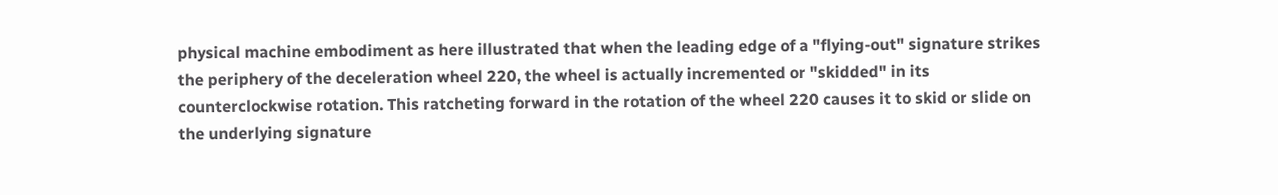physical machine embodiment as here illustrated that when the leading edge of a "flying-out" signature strikes the periphery of the deceleration wheel 220, the wheel is actually incremented or "skidded" in its counterclockwise rotation. This ratcheting forward in the rotation of the wheel 220 causes it to skid or slide on the underlying signature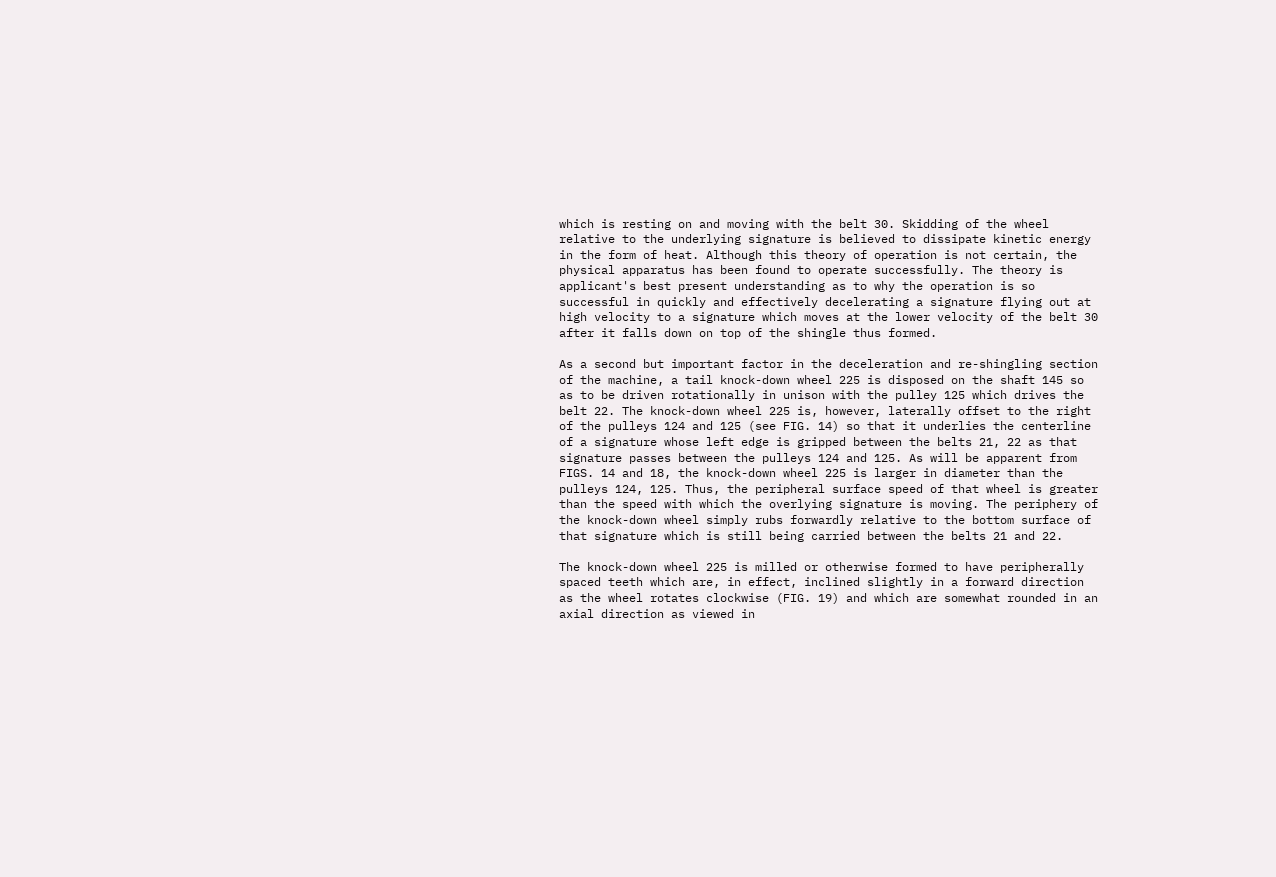which is resting on and moving with the belt 30. Skidding of the wheel relative to the underlying signature is believed to dissipate kinetic energy in the form of heat. Although this theory of operation is not certain, the physical apparatus has been found to operate successfully. The theory is applicant's best present understanding as to why the operation is so successful in quickly and effectively decelerating a signature flying out at high velocity to a signature which moves at the lower velocity of the belt 30 after it falls down on top of the shingle thus formed.

As a second but important factor in the deceleration and re-shingling section of the machine, a tail knock-down wheel 225 is disposed on the shaft 145 so as to be driven rotationally in unison with the pulley 125 which drives the belt 22. The knock-down wheel 225 is, however, laterally offset to the right of the pulleys 124 and 125 (see FIG. 14) so that it underlies the centerline of a signature whose left edge is gripped between the belts 21, 22 as that signature passes between the pulleys 124 and 125. As will be apparent from FIGS. 14 and 18, the knock-down wheel 225 is larger in diameter than the pulleys 124, 125. Thus, the peripheral surface speed of that wheel is greater than the speed with which the overlying signature is moving. The periphery of the knock-down wheel simply rubs forwardly relative to the bottom surface of that signature which is still being carried between the belts 21 and 22.

The knock-down wheel 225 is milled or otherwise formed to have peripherally spaced teeth which are, in effect, inclined slightly in a forward direction as the wheel rotates clockwise (FIG. 19) and which are somewhat rounded in an axial direction as viewed in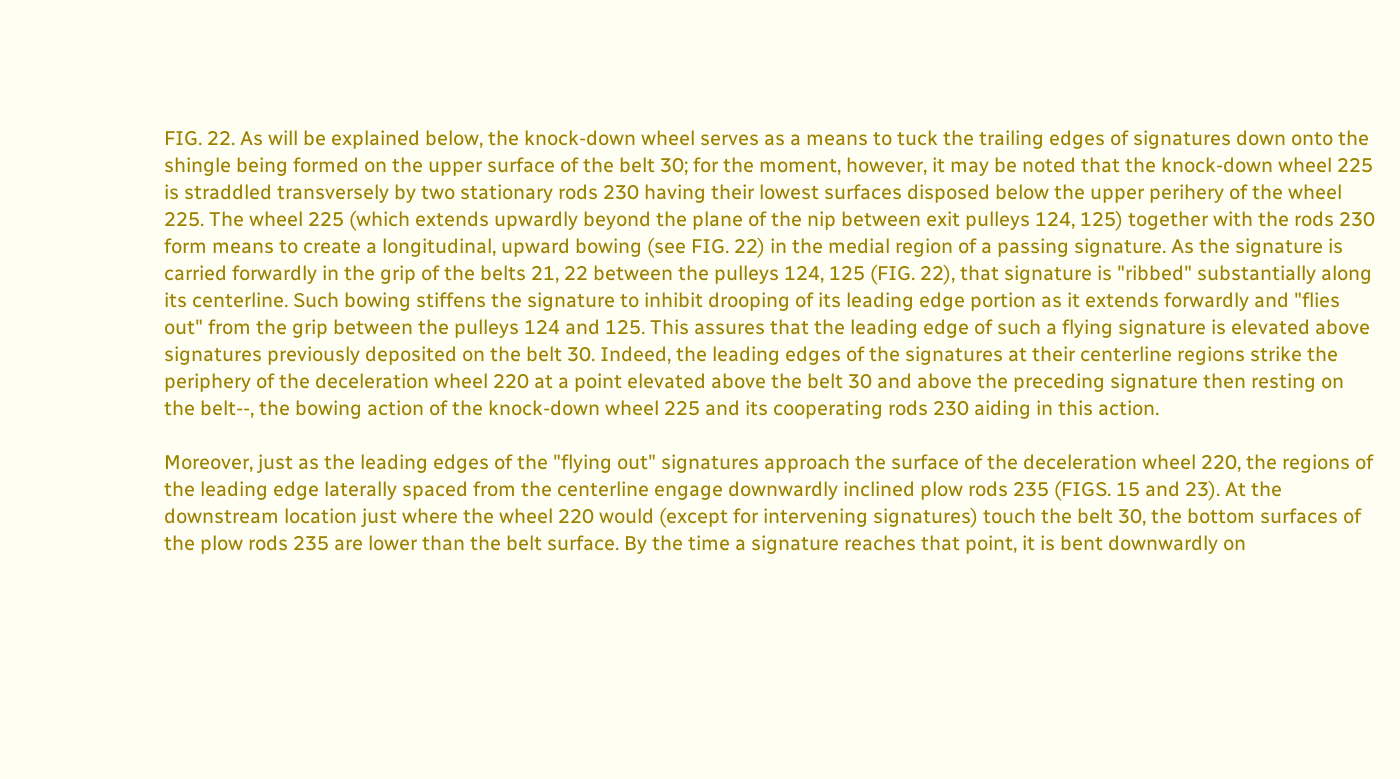FIG. 22. As will be explained below, the knock-down wheel serves as a means to tuck the trailing edges of signatures down onto the shingle being formed on the upper surface of the belt 30; for the moment, however, it may be noted that the knock-down wheel 225 is straddled transversely by two stationary rods 230 having their lowest surfaces disposed below the upper perihery of the wheel 225. The wheel 225 (which extends upwardly beyond the plane of the nip between exit pulleys 124, 125) together with the rods 230 form means to create a longitudinal, upward bowing (see FIG. 22) in the medial region of a passing signature. As the signature is carried forwardly in the grip of the belts 21, 22 between the pulleys 124, 125 (FIG. 22), that signature is "ribbed" substantially along its centerline. Such bowing stiffens the signature to inhibit drooping of its leading edge portion as it extends forwardly and "flies out" from the grip between the pulleys 124 and 125. This assures that the leading edge of such a flying signature is elevated above signatures previously deposited on the belt 30. Indeed, the leading edges of the signatures at their centerline regions strike the periphery of the deceleration wheel 220 at a point elevated above the belt 30 and above the preceding signature then resting on the belt--, the bowing action of the knock-down wheel 225 and its cooperating rods 230 aiding in this action.

Moreover, just as the leading edges of the "flying out" signatures approach the surface of the deceleration wheel 220, the regions of the leading edge laterally spaced from the centerline engage downwardly inclined plow rods 235 (FIGS. 15 and 23). At the downstream location just where the wheel 220 would (except for intervening signatures) touch the belt 30, the bottom surfaces of the plow rods 235 are lower than the belt surface. By the time a signature reaches that point, it is bent downwardly on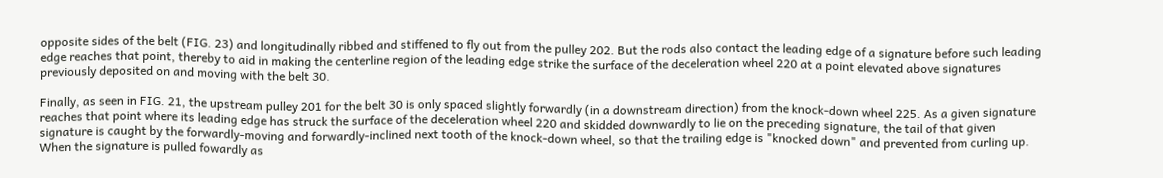opposite sides of the belt (FIG. 23) and longitudinally ribbed and stiffened to fly out from the pulley 202. But the rods also contact the leading edge of a signature before such leading edge reaches that point, thereby to aid in making the centerline region of the leading edge strike the surface of the deceleration wheel 220 at a point elevated above signatures previously deposited on and moving with the belt 30.

Finally, as seen in FIG. 21, the upstream pulley 201 for the belt 30 is only spaced slightly forwardly (in a downstream direction) from the knock-down wheel 225. As a given signature reaches that point where its leading edge has struck the surface of the deceleration wheel 220 and skidded downwardly to lie on the preceding signature, the tail of that given signature is caught by the forwardly-moving and forwardly-inclined next tooth of the knock-down wheel, so that the trailing edge is "knocked down" and prevented from curling up. When the signature is pulled fowardly as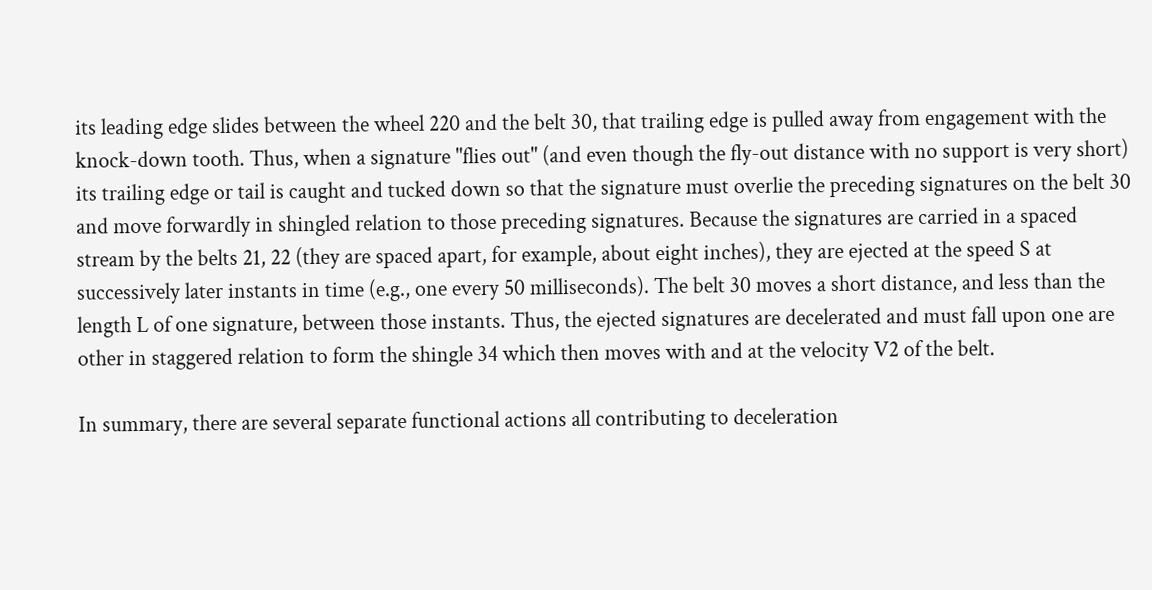its leading edge slides between the wheel 220 and the belt 30, that trailing edge is pulled away from engagement with the knock-down tooth. Thus, when a signature "flies out" (and even though the fly-out distance with no support is very short) its trailing edge or tail is caught and tucked down so that the signature must overlie the preceding signatures on the belt 30 and move forwardly in shingled relation to those preceding signatures. Because the signatures are carried in a spaced stream by the belts 21, 22 (they are spaced apart, for example, about eight inches), they are ejected at the speed S at successively later instants in time (e.g., one every 50 milliseconds). The belt 30 moves a short distance, and less than the length L of one signature, between those instants. Thus, the ejected signatures are decelerated and must fall upon one are other in staggered relation to form the shingle 34 which then moves with and at the velocity V2 of the belt.

In summary, there are several separate functional actions all contributing to deceleration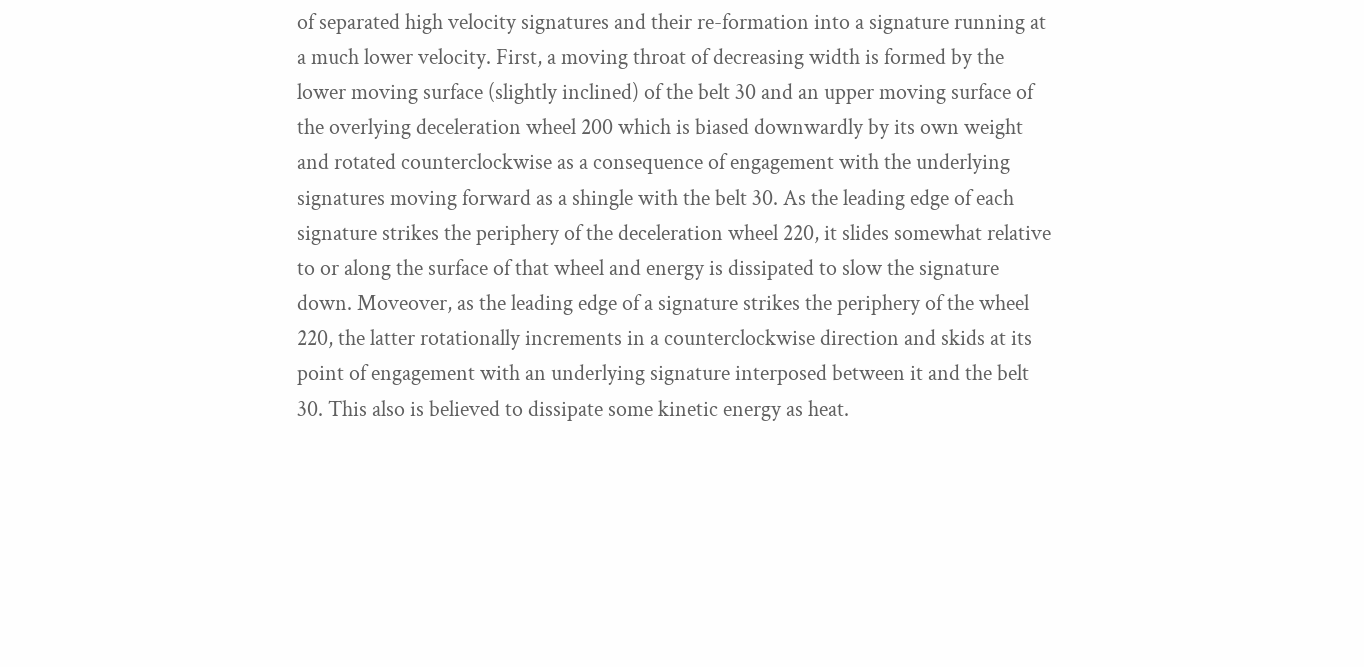of separated high velocity signatures and their re-formation into a signature running at a much lower velocity. First, a moving throat of decreasing width is formed by the lower moving surface (slightly inclined) of the belt 30 and an upper moving surface of the overlying deceleration wheel 200 which is biased downwardly by its own weight and rotated counterclockwise as a consequence of engagement with the underlying signatures moving forward as a shingle with the belt 30. As the leading edge of each signature strikes the periphery of the deceleration wheel 220, it slides somewhat relative to or along the surface of that wheel and energy is dissipated to slow the signature down. Moveover, as the leading edge of a signature strikes the periphery of the wheel 220, the latter rotationally increments in a counterclockwise direction and skids at its point of engagement with an underlying signature interposed between it and the belt 30. This also is believed to dissipate some kinetic energy as heat.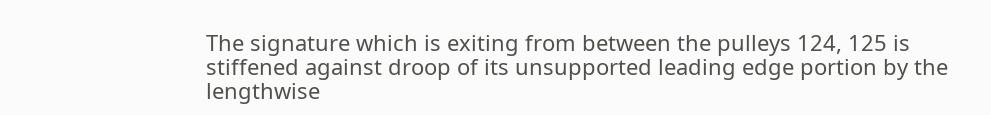The signature which is exiting from between the pulleys 124, 125 is stiffened against droop of its unsupported leading edge portion by the lengthwise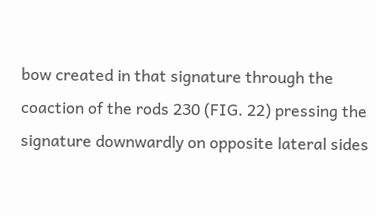bow created in that signature through the coaction of the rods 230 (FIG. 22) pressing the signature downwardly on opposite lateral sides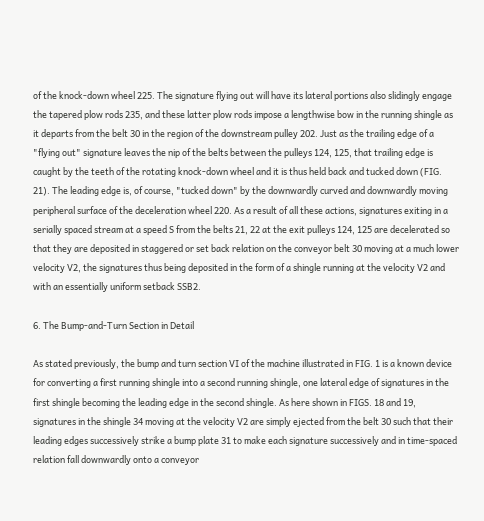of the knock-down wheel 225. The signature flying out will have its lateral portions also slidingly engage the tapered plow rods 235, and these latter plow rods impose a lengthwise bow in the running shingle as it departs from the belt 30 in the region of the downstream pulley 202. Just as the trailing edge of a "flying out" signature leaves the nip of the belts between the pulleys 124, 125, that trailing edge is caught by the teeth of the rotating knock-down wheel and it is thus held back and tucked down (FIG. 21). The leading edge is, of course, "tucked down" by the downwardly curved and downwardly moving peripheral surface of the deceleration wheel 220. As a result of all these actions, signatures exiting in a serially spaced stream at a speed S from the belts 21, 22 at the exit pulleys 124, 125 are decelerated so that they are deposited in staggered or set back relation on the conveyor belt 30 moving at a much lower velocity V2, the signatures thus being deposited in the form of a shingle running at the velocity V2 and with an essentially uniform setback SSB2.

6. The Bump-and-Turn Section in Detail

As stated previously, the bump and turn section VI of the machine illustrated in FIG. 1 is a known device for converting a first running shingle into a second running shingle, one lateral edge of signatures in the first shingle becoming the leading edge in the second shingle. As here shown in FIGS. 18 and 19, signatures in the shingle 34 moving at the velocity V2 are simply ejected from the belt 30 such that their leading edges successively strike a bump plate 31 to make each signature successively and in time-spaced relation fall downwardly onto a conveyor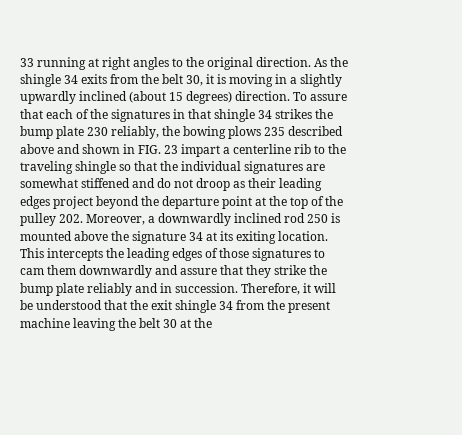33 running at right angles to the original direction. As the shingle 34 exits from the belt 30, it is moving in a slightly upwardly inclined (about 15 degrees) direction. To assure that each of the signatures in that shingle 34 strikes the bump plate 230 reliably, the bowing plows 235 described above and shown in FIG. 23 impart a centerline rib to the traveling shingle so that the individual signatures are somewhat stiffened and do not droop as their leading edges project beyond the departure point at the top of the pulley 202. Moreover, a downwardly inclined rod 250 is mounted above the signature 34 at its exiting location. This intercepts the leading edges of those signatures to cam them downwardly and assure that they strike the bump plate reliably and in succession. Therefore, it will be understood that the exit shingle 34 from the present machine leaving the belt 30 at the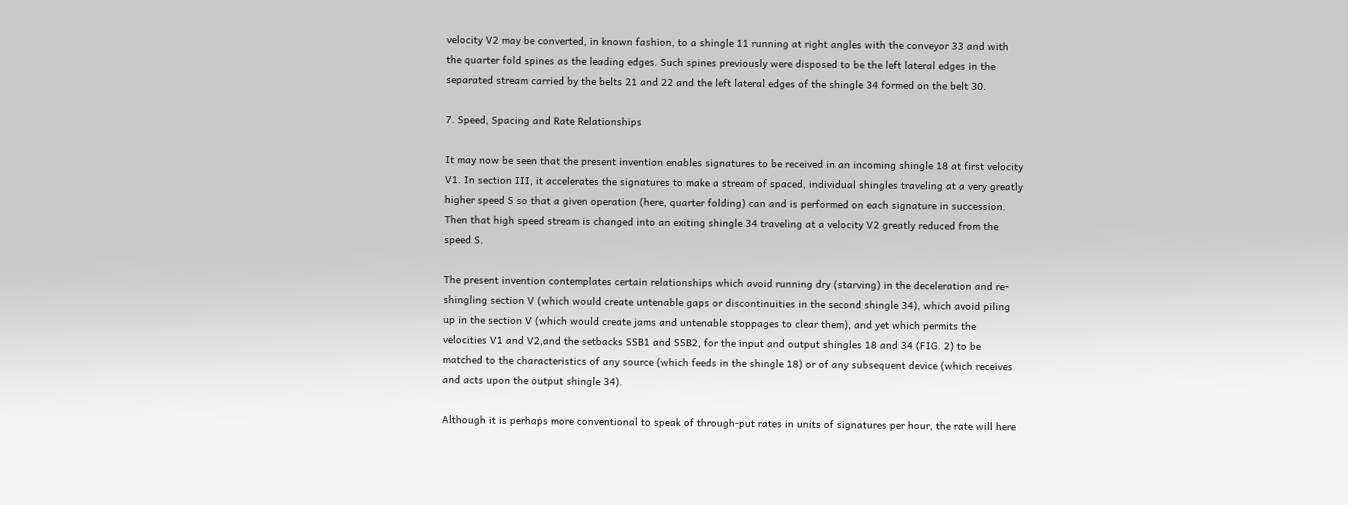velocity V2 may be converted, in known fashion, to a shingle 11 running at right angles with the conveyor 33 and with the quarter fold spines as the leading edges. Such spines previously were disposed to be the left lateral edges in the separated stream carried by the belts 21 and 22 and the left lateral edges of the shingle 34 formed on the belt 30.

7. Speed, Spacing and Rate Relationships

It may now be seen that the present invention enables signatures to be received in an incoming shingle 18 at first velocity V1. In section III, it accelerates the signatures to make a stream of spaced, individual shingles traveling at a very greatly higher speed S so that a given operation (here, quarter folding) can and is performed on each signature in succession. Then that high speed stream is changed into an exiting shingle 34 traveling at a velocity V2 greatly reduced from the speed S.

The present invention contemplates certain relationships which avoid running dry (starving) in the deceleration and re-shingling section V (which would create untenable gaps or discontinuities in the second shingle 34), which avoid piling up in the section V (which would create jams and untenable stoppages to clear them), and yet which permits the velocities V1 and V2,and the setbacks SSB1 and SSB2, for the input and output shingles 18 and 34 (FIG. 2) to be matched to the characteristics of any source (which feeds in the shingle 18) or of any subsequent device (which receives and acts upon the output shingle 34).

Although it is perhaps more conventional to speak of through-put rates in units of signatures per hour, the rate will here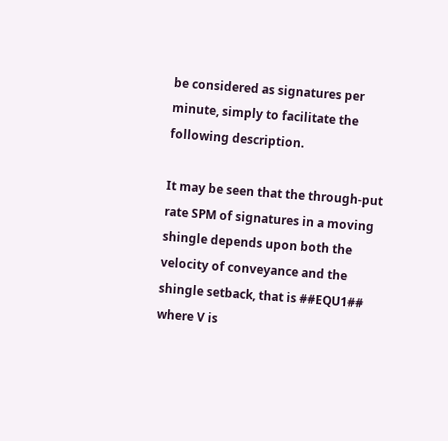be considered as signatures per minute, simply to facilitate the following description.

It may be seen that the through-put rate SPM of signatures in a moving shingle depends upon both the velocity of conveyance and the shingle setback, that is ##EQU1## where V is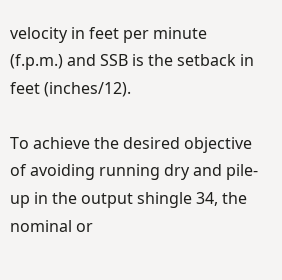velocity in feet per minute (f.p.m.) and SSB is the setback in feet (inches/12).

To achieve the desired objective of avoiding running dry and pile-up in the output shingle 34, the nominal or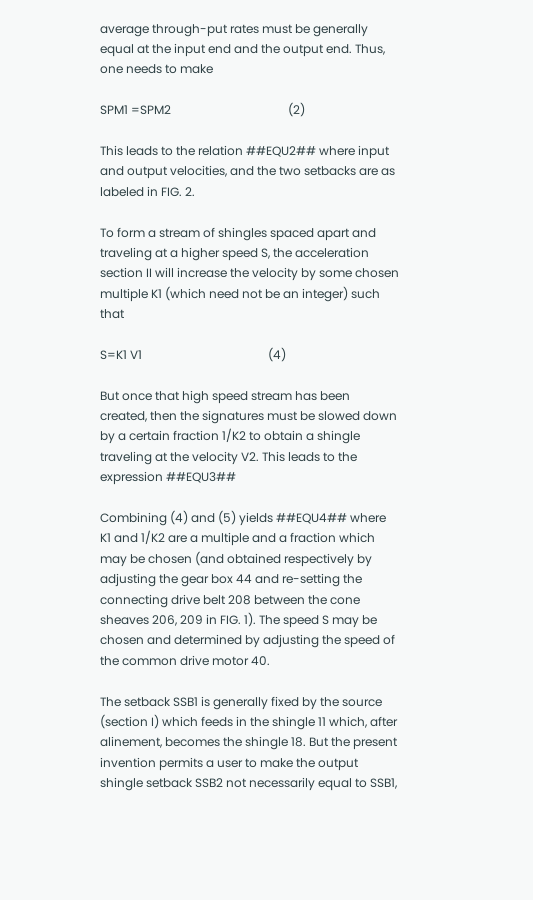average through-put rates must be generally equal at the input end and the output end. Thus, one needs to make

SPM1 =SPM2                                       (2)

This leads to the relation ##EQU2## where input and output velocities, and the two setbacks are as labeled in FIG. 2.

To form a stream of shingles spaced apart and traveling at a higher speed S, the acceleration section II will increase the velocity by some chosen multiple K1 (which need not be an integer) such that

S=K1 V1                                          (4)

But once that high speed stream has been created, then the signatures must be slowed down by a certain fraction 1/K2 to obtain a shingle traveling at the velocity V2. This leads to the expression ##EQU3##

Combining (4) and (5) yields ##EQU4## where K1 and 1/K2 are a multiple and a fraction which may be chosen (and obtained respectively by adjusting the gear box 44 and re-setting the connecting drive belt 208 between the cone sheaves 206, 209 in FIG. 1). The speed S may be chosen and determined by adjusting the speed of the common drive motor 40.

The setback SSB1 is generally fixed by the source (section I) which feeds in the shingle 11 which, after alinement, becomes the shingle 18. But the present invention permits a user to make the output shingle setback SSB2 not necessarily equal to SSB1,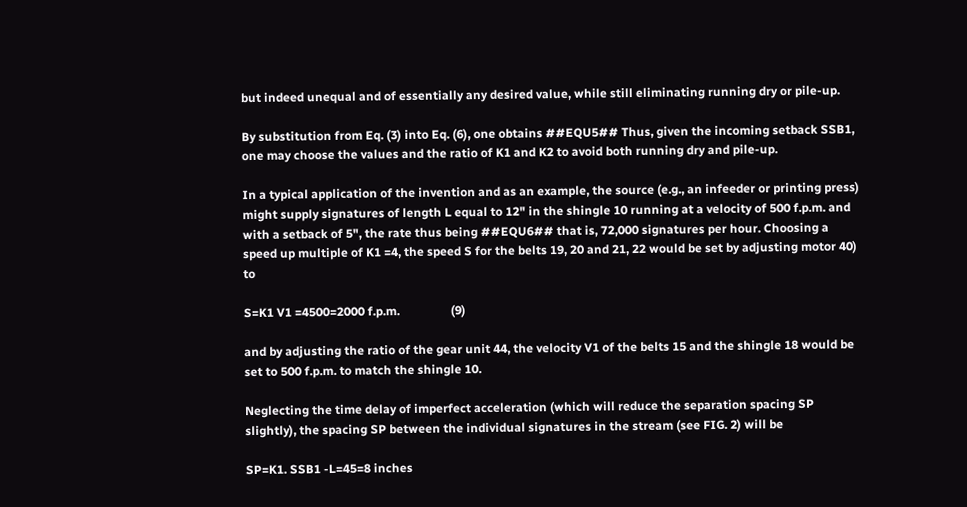but indeed unequal and of essentially any desired value, while still eliminating running dry or pile-up.

By substitution from Eq. (3) into Eq. (6), one obtains ##EQU5## Thus, given the incoming setback SSB1, one may choose the values and the ratio of K1 and K2 to avoid both running dry and pile-up.

In a typical application of the invention and as an example, the source (e.g., an infeeder or printing press) might supply signatures of length L equal to 12" in the shingle 10 running at a velocity of 500 f.p.m. and with a setback of 5", the rate thus being ##EQU6## that is, 72,000 signatures per hour. Choosing a speed up multiple of K1 =4, the speed S for the belts 19, 20 and 21, 22 would be set by adjusting motor 40) to

S=K1 V1 =4500=2000 f.p.m.                 (9)

and by adjusting the ratio of the gear unit 44, the velocity V1 of the belts 15 and the shingle 18 would be set to 500 f.p.m. to match the shingle 10.

Neglecting the time delay of imperfect acceleration (which will reduce the separation spacing SP slightly), the spacing SP between the individual signatures in the stream (see FIG. 2) will be

SP=K1. SSB1 -L=45=8 inches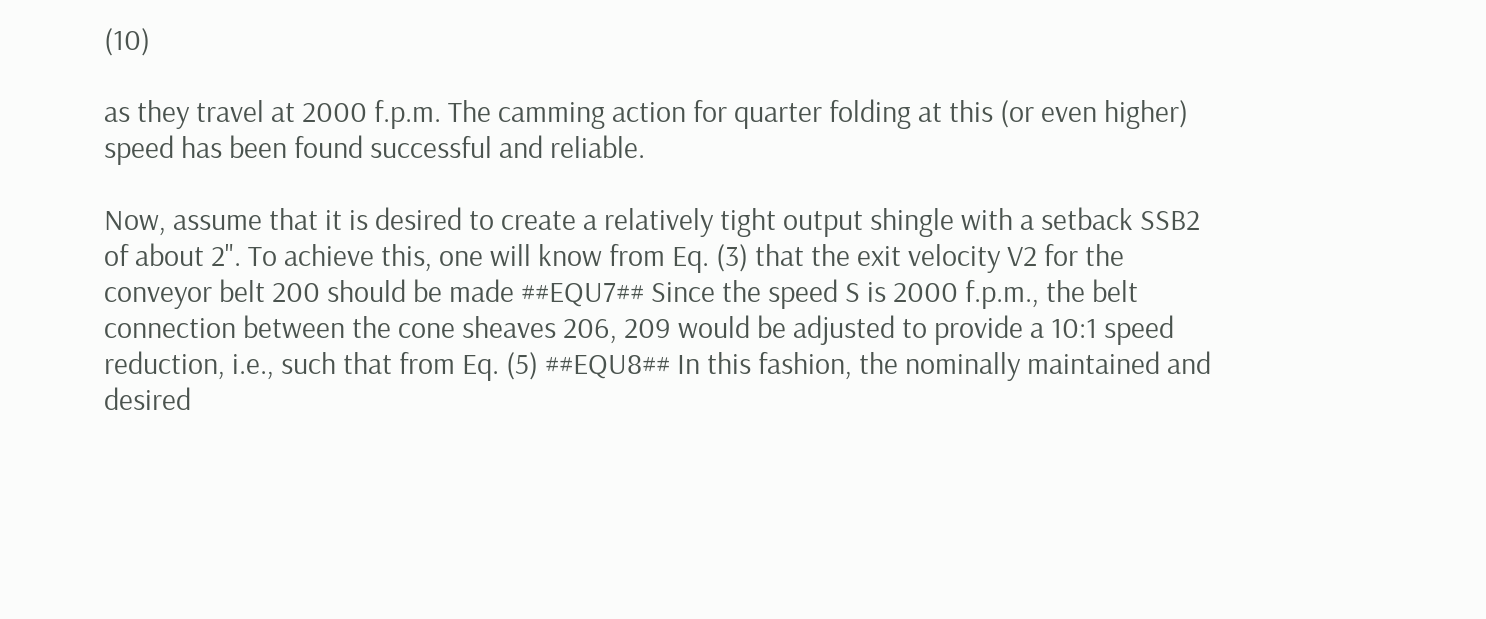(10)

as they travel at 2000 f.p.m. The camming action for quarter folding at this (or even higher) speed has been found successful and reliable.

Now, assume that it is desired to create a relatively tight output shingle with a setback SSB2 of about 2". To achieve this, one will know from Eq. (3) that the exit velocity V2 for the conveyor belt 200 should be made ##EQU7## Since the speed S is 2000 f.p.m., the belt connection between the cone sheaves 206, 209 would be adjusted to provide a 10:1 speed reduction, i.e., such that from Eq. (5) ##EQU8## In this fashion, the nominally maintained and desired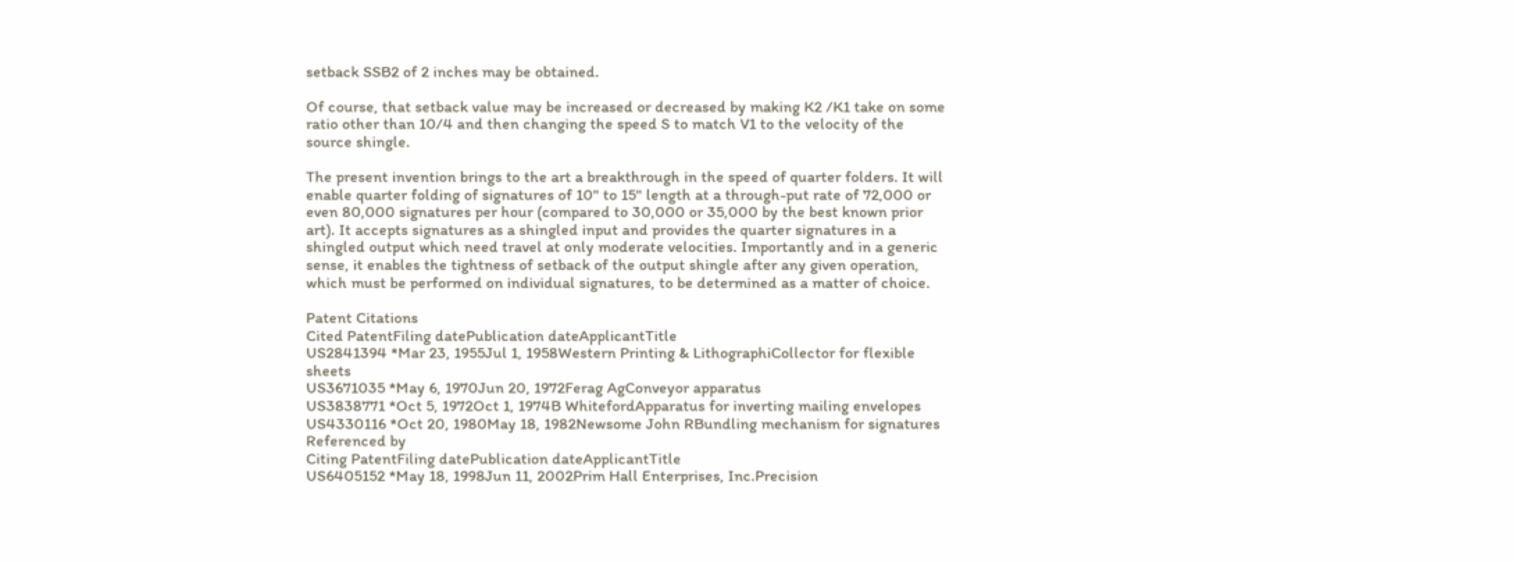setback SSB2 of 2 inches may be obtained.

Of course, that setback value may be increased or decreased by making K2 /K1 take on some ratio other than 10/4 and then changing the speed S to match V1 to the velocity of the source shingle.

The present invention brings to the art a breakthrough in the speed of quarter folders. It will enable quarter folding of signatures of 10" to 15" length at a through-put rate of 72,000 or even 80,000 signatures per hour (compared to 30,000 or 35,000 by the best known prior art). It accepts signatures as a shingled input and provides the quarter signatures in a shingled output which need travel at only moderate velocities. Importantly and in a generic sense, it enables the tightness of setback of the output shingle after any given operation, which must be performed on individual signatures, to be determined as a matter of choice.

Patent Citations
Cited PatentFiling datePublication dateApplicantTitle
US2841394 *Mar 23, 1955Jul 1, 1958Western Printing & LithographiCollector for flexible sheets
US3671035 *May 6, 1970Jun 20, 1972Ferag AgConveyor apparatus
US3838771 *Oct 5, 1972Oct 1, 1974B WhitefordApparatus for inverting mailing envelopes
US4330116 *Oct 20, 1980May 18, 1982Newsome John RBundling mechanism for signatures
Referenced by
Citing PatentFiling datePublication dateApplicantTitle
US6405152 *May 18, 1998Jun 11, 2002Prim Hall Enterprises, Inc.Precision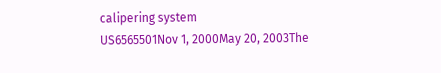calipering system
US6565501Nov 1, 2000May 20, 2003The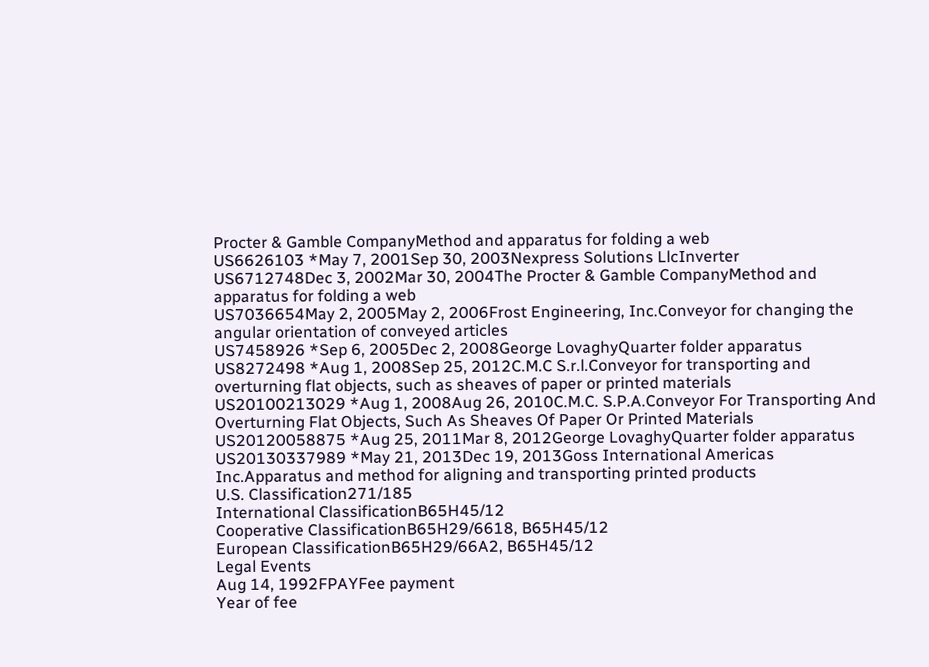Procter & Gamble CompanyMethod and apparatus for folding a web
US6626103 *May 7, 2001Sep 30, 2003Nexpress Solutions LlcInverter
US6712748Dec 3, 2002Mar 30, 2004The Procter & Gamble CompanyMethod and apparatus for folding a web
US7036654May 2, 2005May 2, 2006Frost Engineering, Inc.Conveyor for changing the angular orientation of conveyed articles
US7458926 *Sep 6, 2005Dec 2, 2008George LovaghyQuarter folder apparatus
US8272498 *Aug 1, 2008Sep 25, 2012C.M.C S.r.l.Conveyor for transporting and overturning flat objects, such as sheaves of paper or printed materials
US20100213029 *Aug 1, 2008Aug 26, 2010C.M.C. S.P.A.Conveyor For Transporting And Overturning Flat Objects, Such As Sheaves Of Paper Or Printed Materials
US20120058875 *Aug 25, 2011Mar 8, 2012George LovaghyQuarter folder apparatus
US20130337989 *May 21, 2013Dec 19, 2013Goss International Americas Inc.Apparatus and method for aligning and transporting printed products
U.S. Classification271/185
International ClassificationB65H45/12
Cooperative ClassificationB65H29/6618, B65H45/12
European ClassificationB65H29/66A2, B65H45/12
Legal Events
Aug 14, 1992FPAYFee payment
Year of fee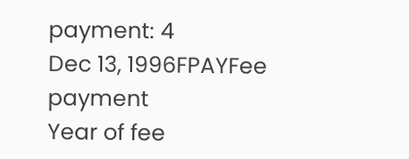payment: 4
Dec 13, 1996FPAYFee payment
Year of fee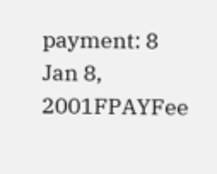payment: 8
Jan 8, 2001FPAYFee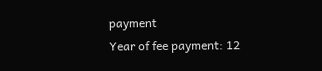payment
Year of fee payment: 12